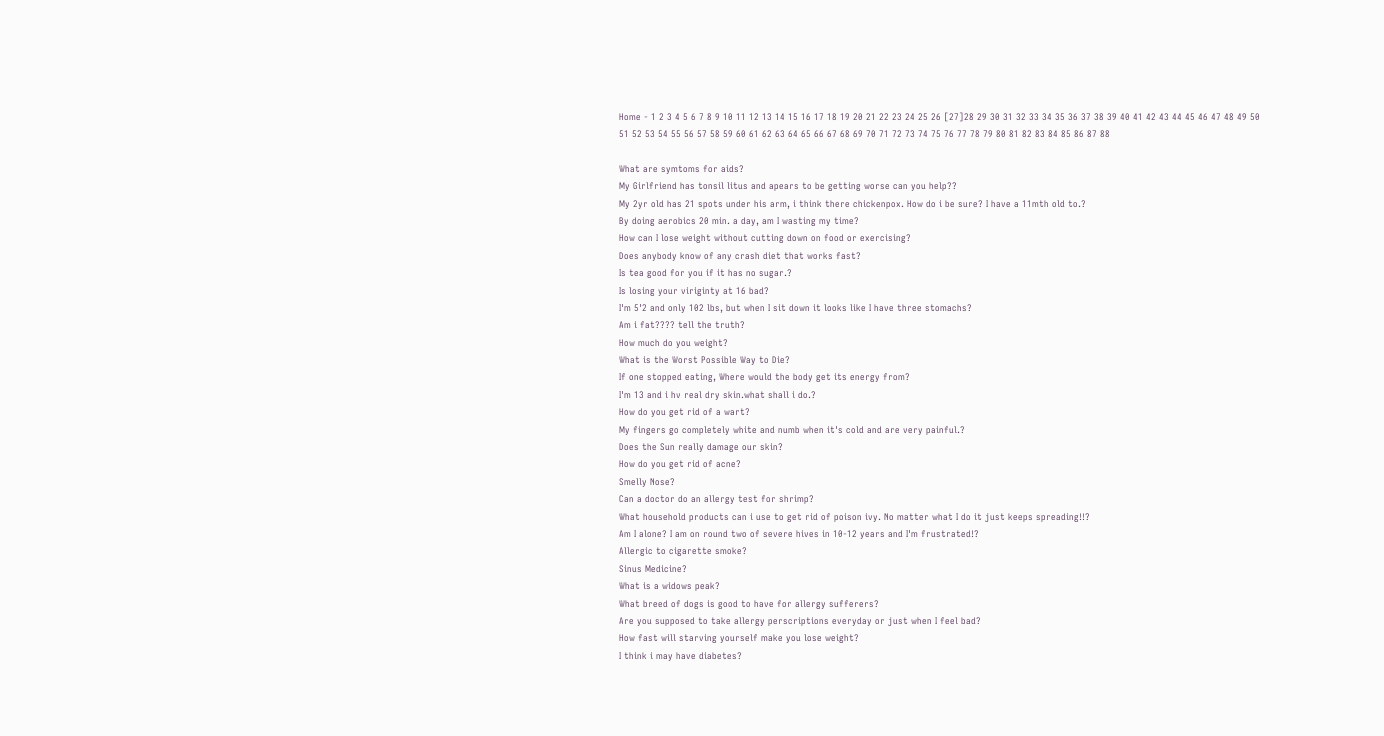Home - 1 2 3 4 5 6 7 8 9 10 11 12 13 14 15 16 17 18 19 20 21 22 23 24 25 26 [27]28 29 30 31 32 33 34 35 36 37 38 39 40 41 42 43 44 45 46 47 48 49 50 51 52 53 54 55 56 57 58 59 60 61 62 63 64 65 66 67 68 69 70 71 72 73 74 75 76 77 78 79 80 81 82 83 84 85 86 87 88

What are symtoms for aids?
My Girlfriend has tonsil litus and apears to be getting worse can you help??
My 2yr old has 21 spots under his arm, i think there chickenpox. How do i be sure? I have a 11mth old to.?
By doing aerobics 20 min. a day, am I wasting my time?
How can I lose weight without cutting down on food or exercising?
Does anybody know of any crash diet that works fast?
Is tea good for you if it has no sugar.?
Is losing your viriginty at 16 bad?
I'm 5'2 and only 102 lbs, but when I sit down it looks like I have three stomachs?
Am i fat???? tell the truth?
How much do you weight?
What is the Worst Possible Way to Die?
If one stopped eating, Where would the body get its energy from?
I'm 13 and i hv real dry skin.what shall i do.?
How do you get rid of a wart?
My fingers go completely white and numb when it's cold and are very painful.?
Does the Sun really damage our skin?
How do you get rid of acne?
Smelly Nose?
Can a doctor do an allergy test for shrimp?
What household products can i use to get rid of poison ivy. No matter what I do it just keeps spreading!!?
Am I alone? I am on round two of severe hives in 10-12 years and I'm frustrated!?
Allergic to cigarette smoke?
Sinus Medicine?
What is a widows peak?
What breed of dogs is good to have for allergy sufferers?
Are you supposed to take allergy perscriptions everyday or just when I feel bad?
How fast will starving yourself make you lose weight?
I think i may have diabetes?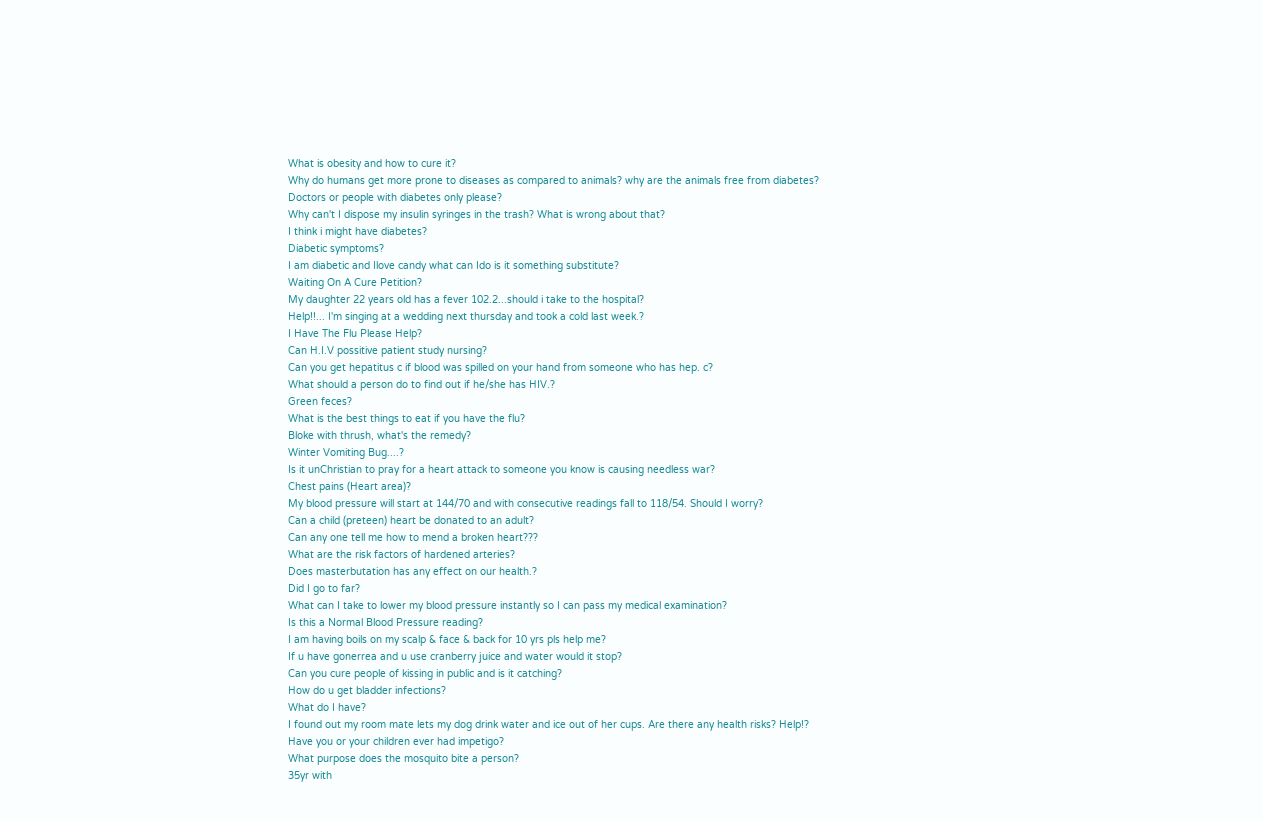What is obesity and how to cure it?
Why do humans get more prone to diseases as compared to animals? why are the animals free from diabetes?
Doctors or people with diabetes only please?
Why can't I dispose my insulin syringes in the trash? What is wrong about that?
I think i might have diabetes?
Diabetic symptoms?
I am diabetic and Ilove candy what can Ido is it something substitute?
Waiting On A Cure Petition?
My daughter 22 years old has a fever 102.2...should i take to the hospital?
Help!!... I'm singing at a wedding next thursday and took a cold last week.?
I Have The Flu Please Help?
Can H.I.V possitive patient study nursing?
Can you get hepatitus c if blood was spilled on your hand from someone who has hep. c?
What should a person do to find out if he/she has HIV.?
Green feces?
What is the best things to eat if you have the flu?
Bloke with thrush, what's the remedy?
Winter Vomiting Bug....?
Is it unChristian to pray for a heart attack to someone you know is causing needless war?
Chest pains (Heart area)?
My blood pressure will start at 144/70 and with consecutive readings fall to 118/54. Should I worry?
Can a child (preteen) heart be donated to an adult?
Can any one tell me how to mend a broken heart???
What are the risk factors of hardened arteries?
Does masterbutation has any effect on our health.?
Did I go to far?
What can I take to lower my blood pressure instantly so I can pass my medical examination?
Is this a Normal Blood Pressure reading?
I am having boils on my scalp & face & back for 10 yrs pls help me?
If u have gonerrea and u use cranberry juice and water would it stop?
Can you cure people of kissing in public and is it catching?
How do u get bladder infections?
What do I have?
I found out my room mate lets my dog drink water and ice out of her cups. Are there any health risks? Help!?
Have you or your children ever had impetigo?
What purpose does the mosquito bite a person?
35yr with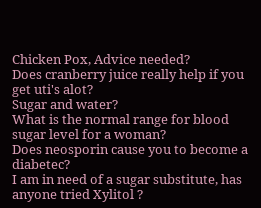Chicken Pox, Advice needed?
Does cranberry juice really help if you get uti's alot?
Sugar and water?
What is the normal range for blood sugar level for a woman?
Does neosporin cause you to become a diabetec?
I am in need of a sugar substitute, has anyone tried Xylitol ?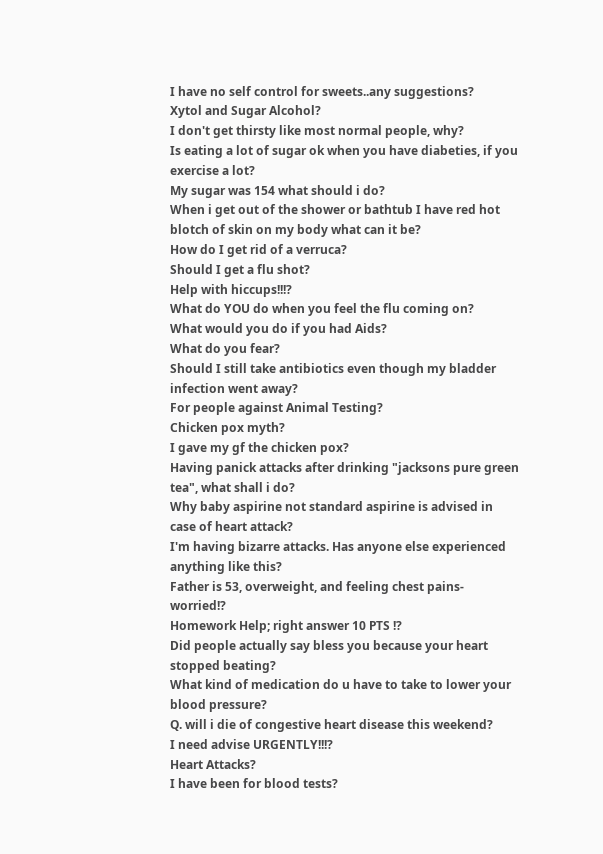I have no self control for sweets..any suggestions?
Xytol and Sugar Alcohol?
I don't get thirsty like most normal people, why?
Is eating a lot of sugar ok when you have diabeties, if you exercise a lot?
My sugar was 154 what should i do?
When i get out of the shower or bathtub I have red hot blotch of skin on my body what can it be?
How do I get rid of a verruca?
Should I get a flu shot?
Help with hiccups!!!?
What do YOU do when you feel the flu coming on?
What would you do if you had Aids?
What do you fear?
Should I still take antibiotics even though my bladder infection went away?
For people against Animal Testing?
Chicken pox myth?
I gave my gf the chicken pox?
Having panick attacks after drinking "jacksons pure green tea", what shall i do?
Why baby aspirine not standard aspirine is advised in case of heart attack?
I'm having bizarre attacks. Has anyone else experienced anything like this?
Father is 53, overweight, and feeling chest pains- worried!?
Homework Help; right answer 10 PTS !?
Did people actually say bless you because your heart stopped beating?
What kind of medication do u have to take to lower your blood pressure?
Q. will i die of congestive heart disease this weekend?
I need advise URGENTLY!!!?
Heart Attacks?
I have been for blood tests?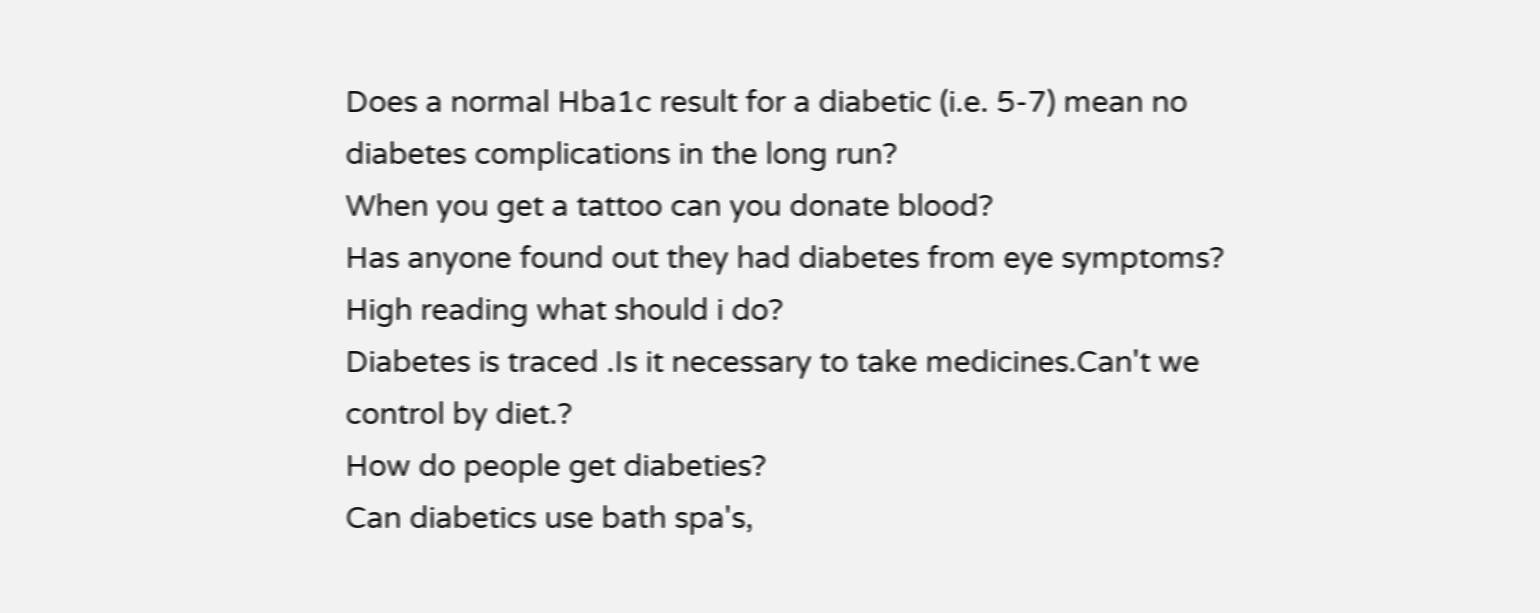Does a normal Hba1c result for a diabetic (i.e. 5-7) mean no diabetes complications in the long run?
When you get a tattoo can you donate blood?
Has anyone found out they had diabetes from eye symptoms?
High reading what should i do?
Diabetes is traced .Is it necessary to take medicines.Can't we control by diet.?
How do people get diabeties?
Can diabetics use bath spa's,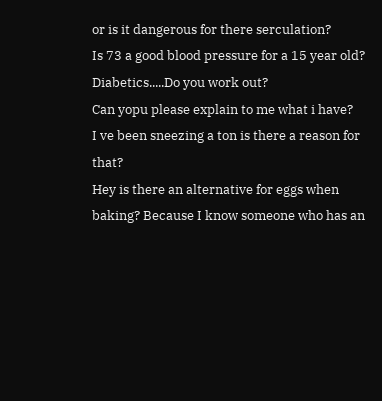or is it dangerous for there serculation?
Is 73 a good blood pressure for a 15 year old?
Diabetics.....Do you work out?
Can yopu please explain to me what i have?
I ve been sneezing a ton is there a reason for that?
Hey is there an alternative for eggs when baking? Because I know someone who has an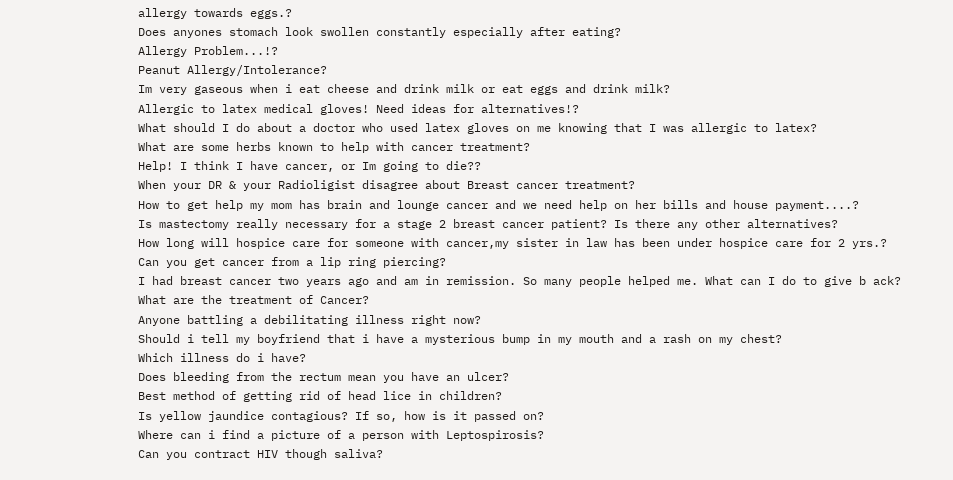allergy towards eggs.?
Does anyones stomach look swollen constantly especially after eating?
Allergy Problem...!?
Peanut Allergy/Intolerance?
Im very gaseous when i eat cheese and drink milk or eat eggs and drink milk?
Allergic to latex medical gloves! Need ideas for alternatives!?
What should I do about a doctor who used latex gloves on me knowing that I was allergic to latex?
What are some herbs known to help with cancer treatment?
Help! I think I have cancer, or Im going to die??
When your DR & your Radioligist disagree about Breast cancer treatment?
How to get help my mom has brain and lounge cancer and we need help on her bills and house payment....?
Is mastectomy really necessary for a stage 2 breast cancer patient? Is there any other alternatives?
How long will hospice care for someone with cancer,my sister in law has been under hospice care for 2 yrs.?
Can you get cancer from a lip ring piercing?
I had breast cancer two years ago and am in remission. So many people helped me. What can I do to give b ack?
What are the treatment of Cancer?
Anyone battling a debilitating illness right now?
Should i tell my boyfriend that i have a mysterious bump in my mouth and a rash on my chest?
Which illness do i have?
Does bleeding from the rectum mean you have an ulcer?
Best method of getting rid of head lice in children?
Is yellow jaundice contagious? If so, how is it passed on?
Where can i find a picture of a person with Leptospirosis?
Can you contract HIV though saliva?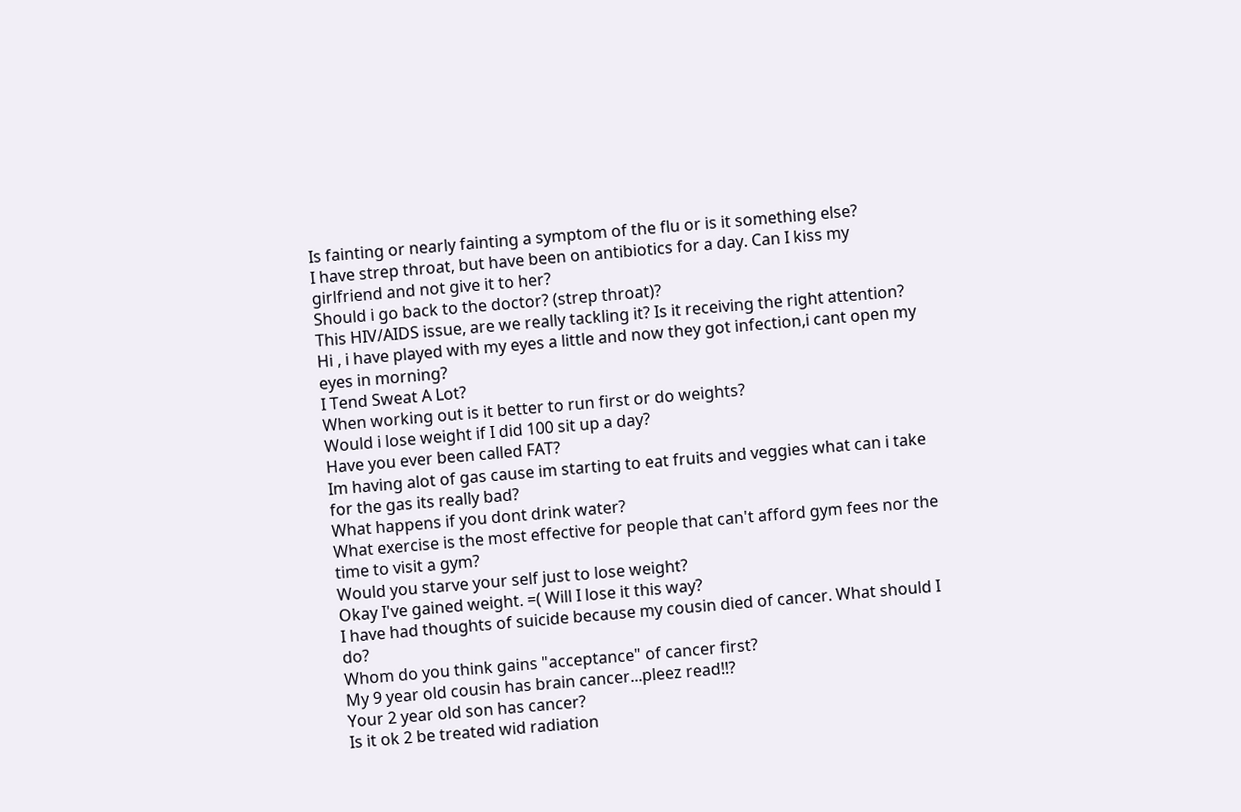Is fainting or nearly fainting a symptom of the flu or is it something else?
I have strep throat, but have been on antibiotics for a day. Can I kiss my girlfriend and not give it to her?
Should i go back to the doctor? (strep throat)?
This HIV/AIDS issue, are we really tackling it? Is it receiving the right attention?
Hi , i have played with my eyes a little and now they got infection,i cant open my eyes in morning?
I Tend Sweat A Lot?
When working out is it better to run first or do weights?
Would i lose weight if I did 100 sit up a day?
Have you ever been called FAT?
Im having alot of gas cause im starting to eat fruits and veggies what can i take for the gas its really bad?
What happens if you dont drink water?
What exercise is the most effective for people that can't afford gym fees nor the time to visit a gym?
Would you starve your self just to lose weight?
Okay I've gained weight. =( Will I lose it this way?
I have had thoughts of suicide because my cousin died of cancer. What should I do?
Whom do you think gains "acceptance" of cancer first?
My 9 year old cousin has brain cancer...pleez read!!?
Your 2 year old son has cancer?
Is it ok 2 be treated wid radiation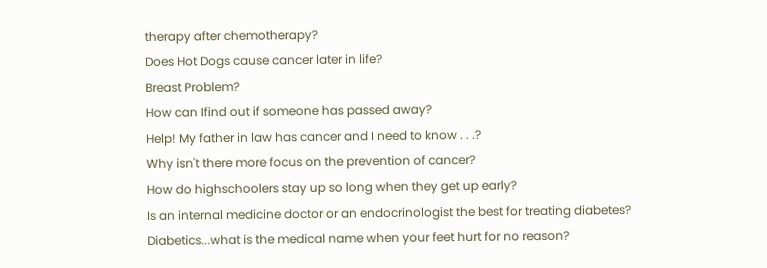therapy after chemotherapy?
Does Hot Dogs cause cancer later in life?
Breast Problem?
How can Ifind out if someone has passed away?
Help! My father in law has cancer and I need to know . . .?
Why isn't there more focus on the prevention of cancer?
How do highschoolers stay up so long when they get up early?
Is an internal medicine doctor or an endocrinologist the best for treating diabetes?
Diabetics...what is the medical name when your feet hurt for no reason?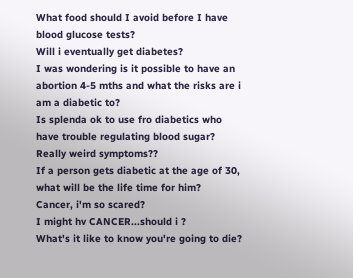What food should I avoid before I have blood glucose tests?
Will i eventually get diabetes?
I was wondering is it possible to have an abortion 4-5 mths and what the risks are i am a diabetic to?
Is splenda ok to use fro diabetics who have trouble regulating blood sugar?
Really weird symptoms??
If a person gets diabetic at the age of 30, what will be the life time for him?
Cancer, i'm so scared?
I might hv CANCER...should i ?
What's it like to know you're going to die?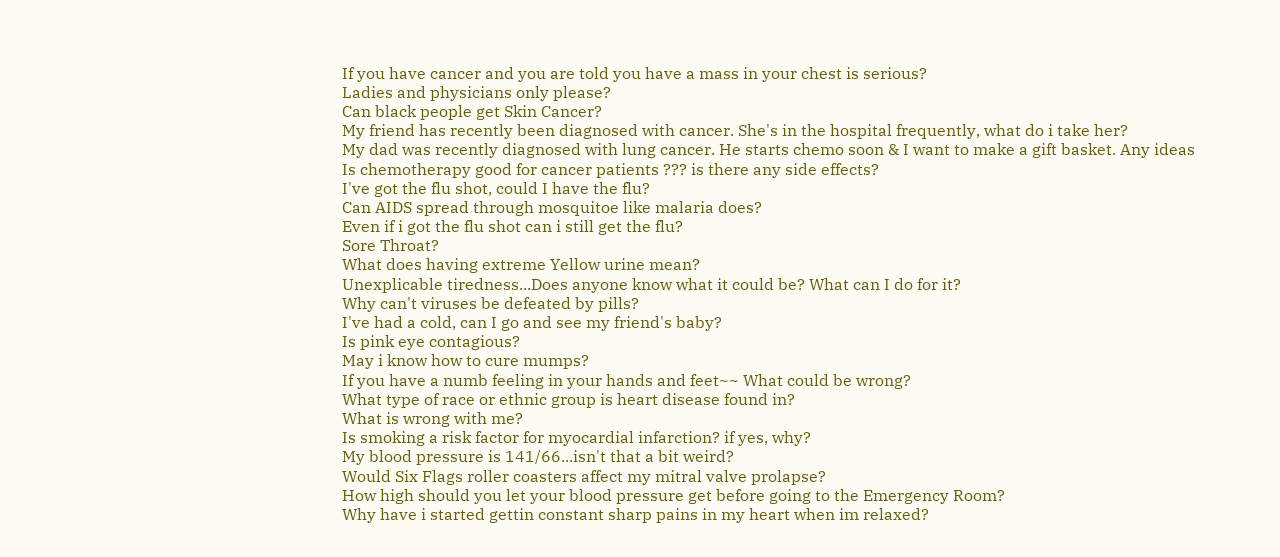If you have cancer and you are told you have a mass in your chest is serious?
Ladies and physicians only please?
Can black people get Skin Cancer?
My friend has recently been diagnosed with cancer. She's in the hospital frequently, what do i take her?
My dad was recently diagnosed with lung cancer. He starts chemo soon & I want to make a gift basket. Any ideas
Is chemotherapy good for cancer patients ??? is there any side effects?
I've got the flu shot, could I have the flu?
Can AIDS spread through mosquitoe like malaria does?
Even if i got the flu shot can i still get the flu?
Sore Throat?
What does having extreme Yellow urine mean?
Unexplicable tiredness...Does anyone know what it could be? What can I do for it?
Why can't viruses be defeated by pills?
I've had a cold, can I go and see my friend's baby?
Is pink eye contagious?
May i know how to cure mumps?
If you have a numb feeling in your hands and feet~~ What could be wrong?
What type of race or ethnic group is heart disease found in?
What is wrong with me?
Is smoking a risk factor for myocardial infarction? if yes, why?
My blood pressure is 141/66...isn't that a bit weird?
Would Six Flags roller coasters affect my mitral valve prolapse?
How high should you let your blood pressure get before going to the Emergency Room?
Why have i started gettin constant sharp pains in my heart when im relaxed?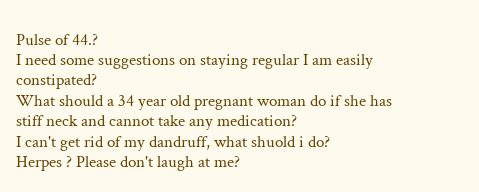Pulse of 44.?
I need some suggestions on staying regular I am easily constipated?
What should a 34 year old pregnant woman do if she has stiff neck and cannot take any medication?
I can't get rid of my dandruff, what shuold i do?
Herpes ? Please don't laugh at me?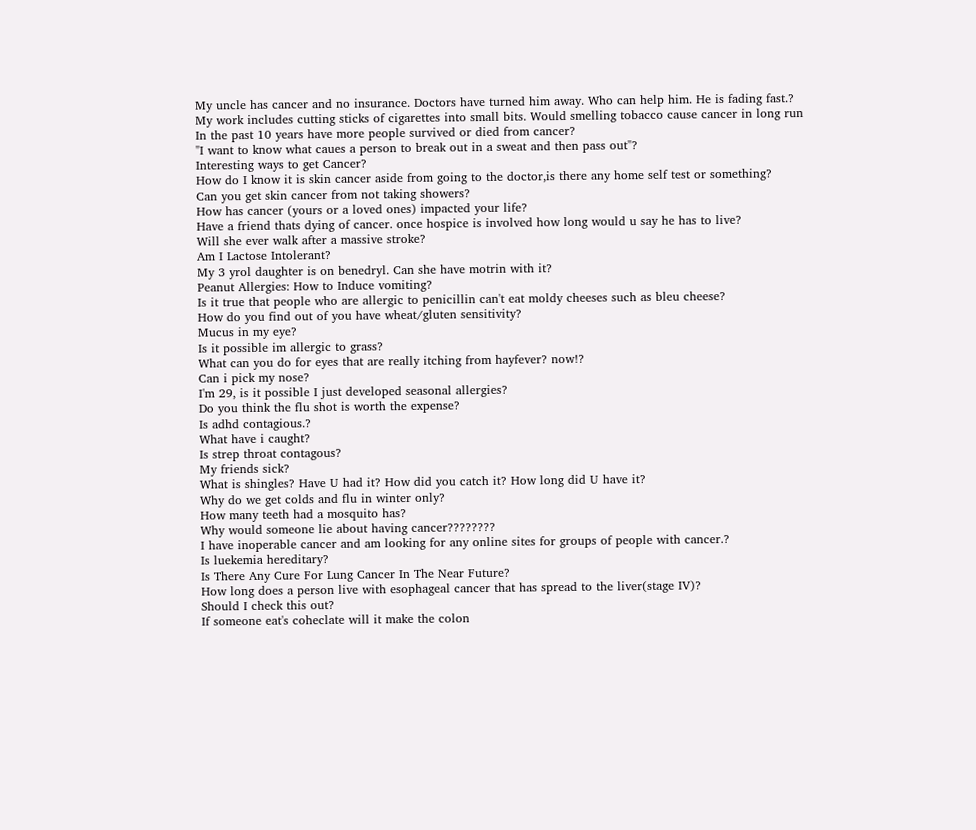My uncle has cancer and no insurance. Doctors have turned him away. Who can help him. He is fading fast.?
My work includes cutting sticks of cigarettes into small bits. Would smelling tobacco cause cancer in long run
In the past 10 years have more people survived or died from cancer?
"I want to know what caues a person to break out in a sweat and then pass out"?
Interesting ways to get Cancer?
How do I know it is skin cancer aside from going to the doctor,is there any home self test or something?
Can you get skin cancer from not taking showers?
How has cancer (yours or a loved ones) impacted your life?
Have a friend thats dying of cancer. once hospice is involved how long would u say he has to live?
Will she ever walk after a massive stroke?
Am I Lactose Intolerant?
My 3 yrol daughter is on benedryl. Can she have motrin with it?
Peanut Allergies: How to Induce vomiting?
Is it true that people who are allergic to penicillin can't eat moldy cheeses such as bleu cheese?
How do you find out of you have wheat/gluten sensitivity?
Mucus in my eye?
Is it possible im allergic to grass?
What can you do for eyes that are really itching from hayfever? now!?
Can i pick my nose?
I'm 29, is it possible I just developed seasonal allergies?
Do you think the flu shot is worth the expense?
Is adhd contagious.?
What have i caught?
Is strep throat contagous?
My friends sick?
What is shingles? Have U had it? How did you catch it? How long did U have it?
Why do we get colds and flu in winter only?
How many teeth had a mosquito has?
Why would someone lie about having cancer????????
I have inoperable cancer and am looking for any online sites for groups of people with cancer.?
Is luekemia hereditary?
Is There Any Cure For Lung Cancer In The Near Future?
How long does a person live with esophageal cancer that has spread to the liver(stage IV)?
Should I check this out?
If someone eat's coheclate will it make the colon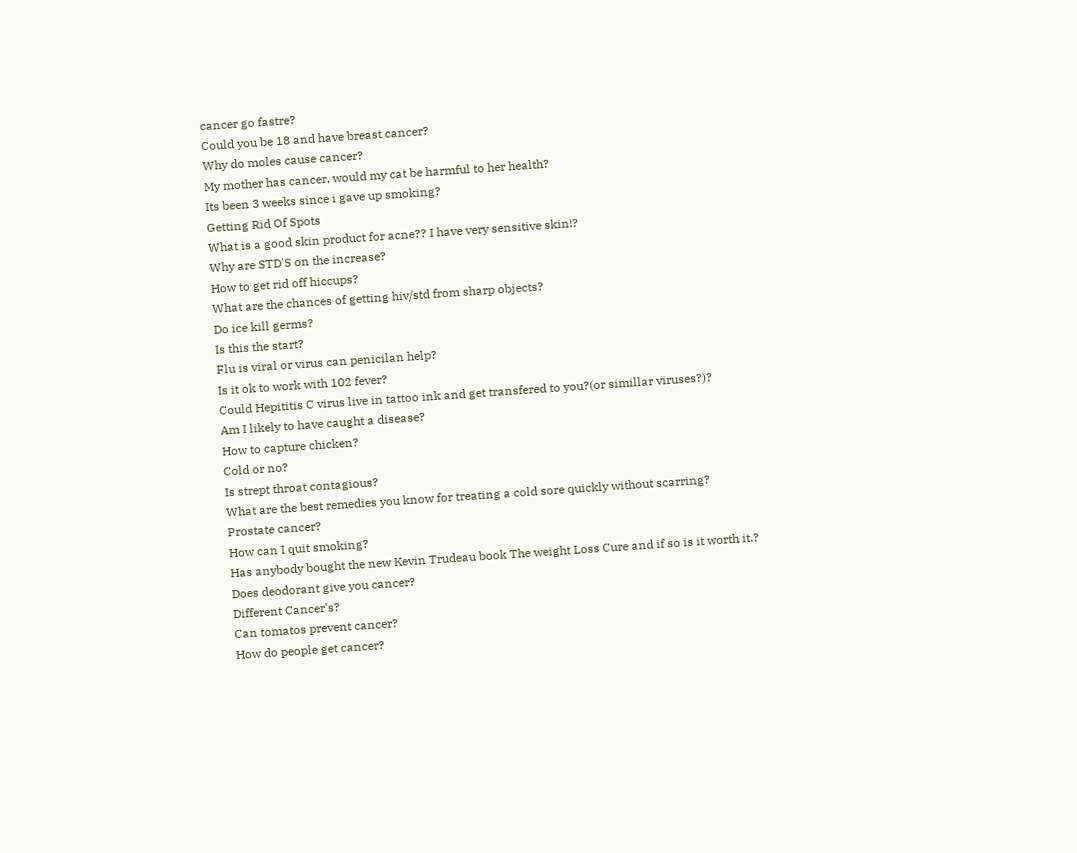cancer go fastre?
Could you be 18 and have breast cancer?
Why do moles cause cancer?
My mother has cancer, would my cat be harmful to her health?
Its been 3 weeks since i gave up smoking?
Getting Rid Of Spots
What is a good skin product for acne?? I have very sensitive skin!?
Why are STD'S on the increase?
How to get rid off hiccups?
What are the chances of getting hiv/std from sharp objects?
Do ice kill germs?
Is this the start?
Flu is viral or virus can penicilan help?
Is it ok to work with 102 fever?
Could Hepititis C virus live in tattoo ink and get transfered to you?(or simillar viruses?)?
Am I likely to have caught a disease?
How to capture chicken?
Cold or no?
Is strept throat contagious?
What are the best remedies you know for treating a cold sore quickly without scarring?
Prostate cancer?
How can I quit smoking?
Has anybody bought the new Kevin Trudeau book The weight Loss Cure and if so is it worth it.?
Does deodorant give you cancer?
Different Cancer's?
Can tomatos prevent cancer?
How do people get cancer?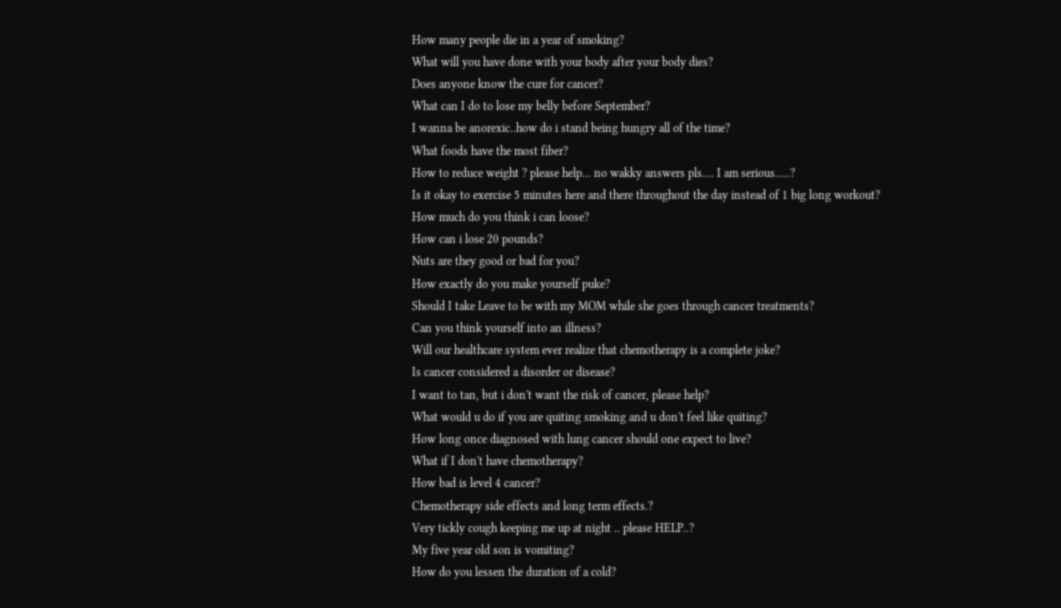How many people die in a year of smoking?
What will you have done with your body after your body dies?
Does anyone know the cure for cancer?
What can I do to lose my belly before September?
I wanna be anorexic..how do i stand being hungry all of the time?
What foods have the most fiber?
How to reduce weight ? please help... no wakky answers pls.... I am serious.....?
Is it okay to exercise 5 minutes here and there throughout the day instead of 1 big long workout?
How much do you think i can loose?
How can i lose 20 pounds?
Nuts are they good or bad for you?
How exactly do you make yourself puke?
Should I take Leave to be with my MOM while she goes through cancer treatments?
Can you think yourself into an illness?
Will our healthcare system ever realize that chemotherapy is a complete joke?
Is cancer considered a disorder or disease?
I want to tan, but i don't want the risk of cancer, please help?
What would u do if you are quiting smoking and u don't feel like quiting?
How long once diagnosed with lung cancer should one expect to live?
What if I don't have chemotherapy?
How bad is level 4 cancer?
Chemotherapy side effects and long term effects.?
Very tickly cough keeping me up at night .. please HELP..?
My five year old son is vomiting?
How do you lessen the duration of a cold?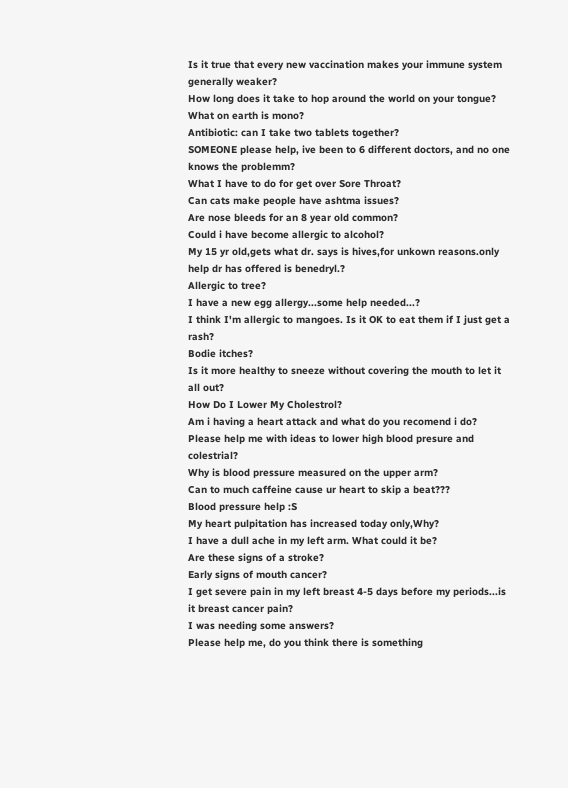Is it true that every new vaccination makes your immune system generally weaker?
How long does it take to hop around the world on your tongue?
What on earth is mono?
Antibiotic: can I take two tablets together?
SOMEONE please help, ive been to 6 different doctors, and no one knows the problemm?
What I have to do for get over Sore Throat?
Can cats make people have ashtma issues?
Are nose bleeds for an 8 year old common?
Could i have become allergic to alcohol?
My 15 yr old,gets what dr. says is hives,for unkown reasons.only help dr has offered is benedryl.?
Allergic to tree?
I have a new egg allergy...some help needed...?
I think I'm allergic to mangoes. Is it OK to eat them if I just get a rash?
Bodie itches?
Is it more healthy to sneeze without covering the mouth to let it all out?
How Do I Lower My Cholestrol?
Am i having a heart attack and what do you recomend i do?
Please help me with ideas to lower high blood presure and colestrial?
Why is blood pressure measured on the upper arm?
Can to much caffeine cause ur heart to skip a beat???
Blood pressure help :S
My heart pulpitation has increased today only,Why?
I have a dull ache in my left arm. What could it be?
Are these signs of a stroke?
Early signs of mouth cancer?
I get severe pain in my left breast 4-5 days before my periods...is it breast cancer pain?
I was needing some answers?
Please help me, do you think there is something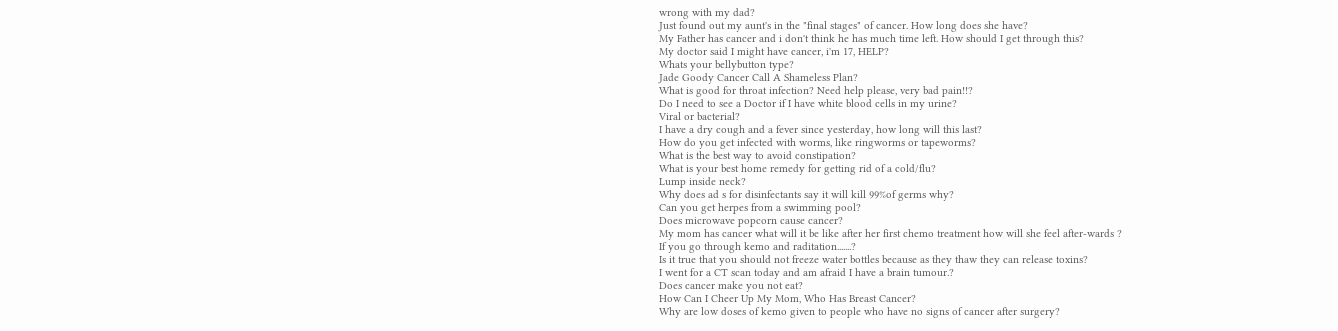wrong with my dad?
Just found out my aunt's in the "final stages" of cancer. How long does she have?
My Father has cancer and i don't think he has much time left. How should I get through this?
My doctor said I might have cancer, i'm 17, HELP?
Whats your bellybutton type?
Jade Goody Cancer Call A Shameless Plan?
What is good for throat infection? Need help please, very bad pain!!?
Do I need to see a Doctor if I have white blood cells in my urine?
Viral or bacterial?
I have a dry cough and a fever since yesterday, how long will this last?
How do you get infected with worms, like ringworms or tapeworms?
What is the best way to avoid constipation?
What is your best home remedy for getting rid of a cold/flu?
Lump inside neck?
Why does ad s for disinfectants say it will kill 99%of germs why?
Can you get herpes from a swimming pool?
Does microwave popcorn cause cancer?
My mom has cancer what will it be like after her first chemo treatment how will she feel after-wards ?
If you go through kemo and raditation.......?
Is it true that you should not freeze water bottles because as they thaw they can release toxins?
I went for a CT scan today and am afraid I have a brain tumour.?
Does cancer make you not eat?
How Can I Cheer Up My Mom, Who Has Breast Cancer?
Why are low doses of kemo given to people who have no signs of cancer after surgery?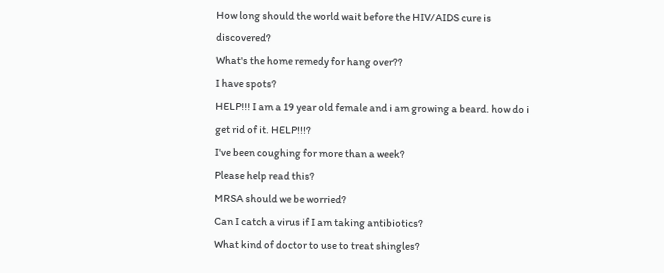How long should the world wait before the HIV/AIDS cure is discovered?
What's the home remedy for hang over??
I have spots?
HELP!!! I am a 19 year old female and i am growing a beard. how do i get rid of it. HELP!!!?
I've been coughing for more than a week?
Please help read this?
MRSA should we be worried?
Can I catch a virus if I am taking antibiotics?
What kind of doctor to use to treat shingles?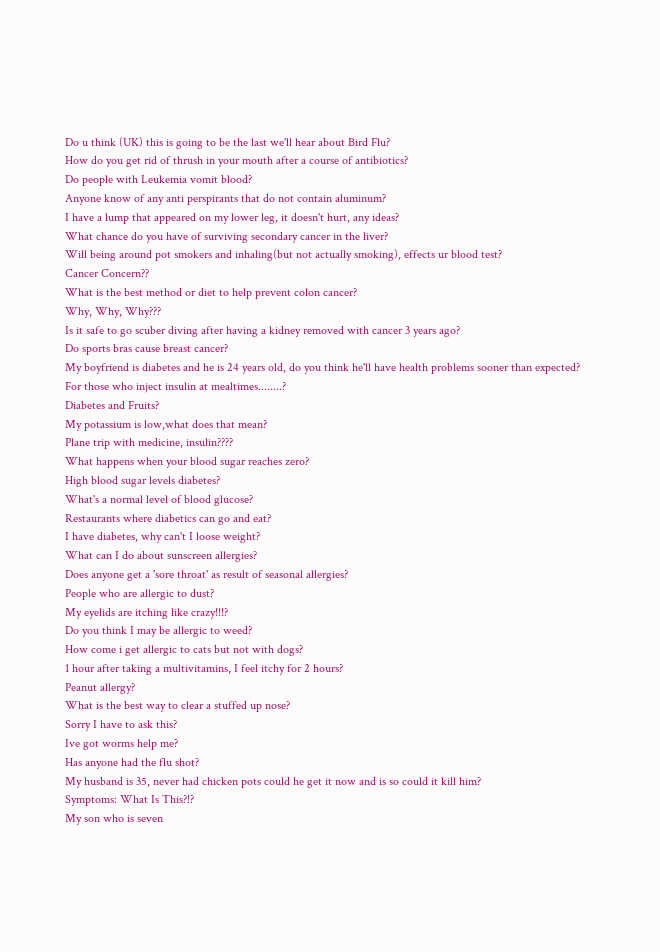Do u think (UK) this is going to be the last we'll hear about Bird Flu?
How do you get rid of thrush in your mouth after a course of antibiotics?
Do people with Leukemia vomit blood?
Anyone know of any anti perspirants that do not contain aluminum?
I have a lump that appeared on my lower leg, it doesn't hurt, any ideas?
What chance do you have of surviving secondary cancer in the liver?
Will being around pot smokers and inhaling(but not actually smoking), effects ur blood test?
Cancer Concern??
What is the best method or diet to help prevent colon cancer?
Why, Why, Why???
Is it safe to go scuber diving after having a kidney removed with cancer 3 years ago?
Do sports bras cause breast cancer?
My boyfriend is diabetes and he is 24 years old, do you think he'll have health problems sooner than expected?
For those who inject insulin at mealtimes........?
Diabetes and Fruits?
My potassium is low,what does that mean?
Plane trip with medicine, insulin????
What happens when your blood sugar reaches zero?
High blood sugar levels diabetes?
What's a normal level of blood glucose?
Restaurants where diabetics can go and eat?
I have diabetes, why can't I loose weight?
What can I do about sunscreen allergies?
Does anyone get a 'sore throat' as result of seasonal allergies?
People who are allergic to dust?
My eyelids are itching like crazy!!!?
Do you think I may be allergic to weed?
How come i get allergic to cats but not with dogs?
1 hour after taking a multivitamins, I feel itchy for 2 hours?
Peanut allergy?
What is the best way to clear a stuffed up nose?
Sorry I have to ask this?
Ive got worms help me?
Has anyone had the flu shot?
My husband is 35, never had chicken pots could he get it now and is so could it kill him?
Symptoms: What Is This?!?
My son who is seven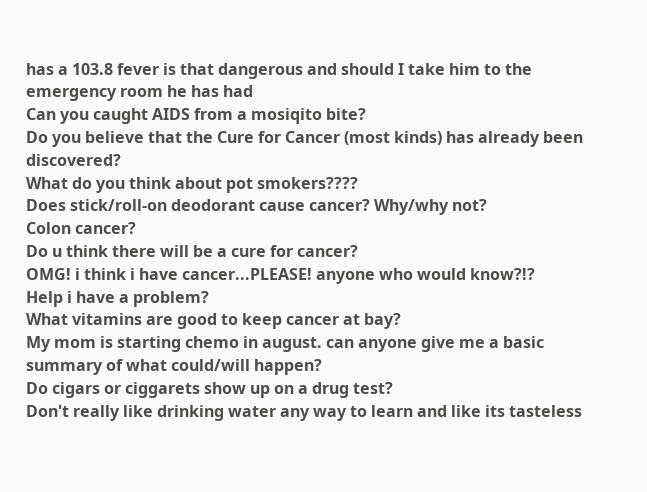has a 103.8 fever is that dangerous and should I take him to the emergency room he has had
Can you caught AIDS from a mosiqito bite?
Do you believe that the Cure for Cancer (most kinds) has already been discovered?
What do you think about pot smokers????
Does stick/roll-on deodorant cause cancer? Why/why not?
Colon cancer?
Do u think there will be a cure for cancer?
OMG! i think i have cancer...PLEASE! anyone who would know?!?
Help i have a problem?
What vitamins are good to keep cancer at bay?
My mom is starting chemo in august. can anyone give me a basic summary of what could/will happen?
Do cigars or ciggarets show up on a drug test?
Don't really like drinking water any way to learn and like its tasteless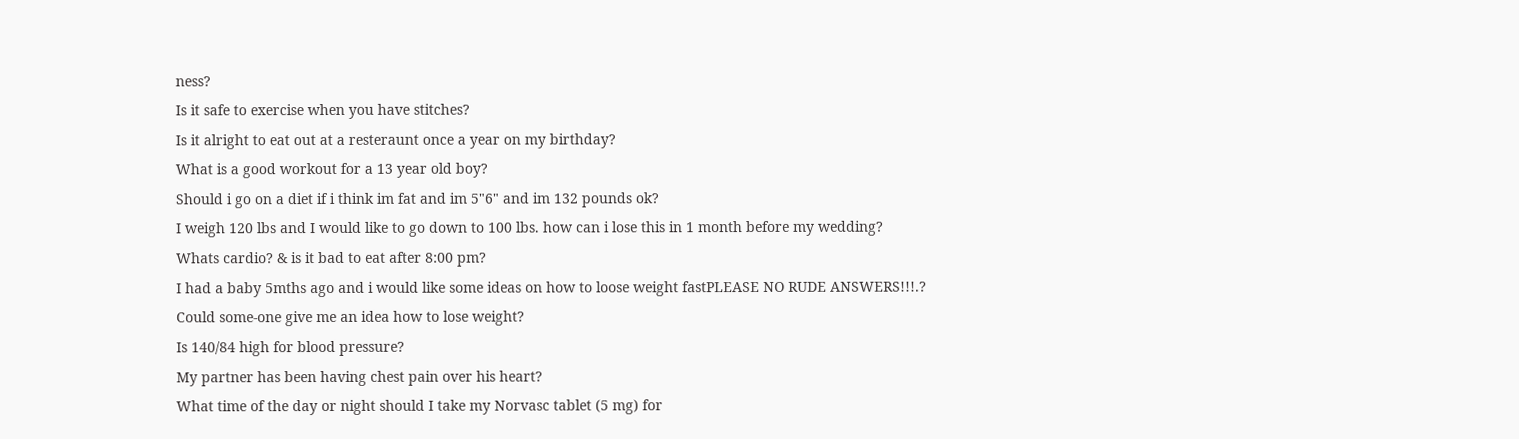ness?
Is it safe to exercise when you have stitches?
Is it alright to eat out at a resteraunt once a year on my birthday?
What is a good workout for a 13 year old boy?
Should i go on a diet if i think im fat and im 5"6" and im 132 pounds ok?
I weigh 120 lbs and I would like to go down to 100 lbs. how can i lose this in 1 month before my wedding?
Whats cardio? & is it bad to eat after 8:00 pm?
I had a baby 5mths ago and i would like some ideas on how to loose weight fastPLEASE NO RUDE ANSWERS!!!.?
Could some-one give me an idea how to lose weight?
Is 140/84 high for blood pressure?
My partner has been having chest pain over his heart?
What time of the day or night should I take my Norvasc tablet (5 mg) for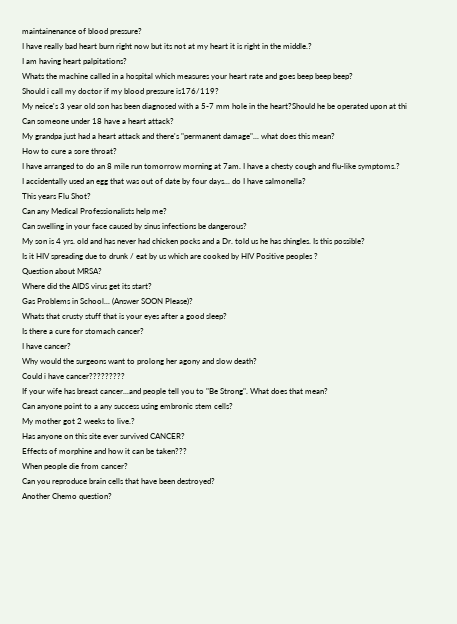maintainenance of blood pressure?
I have really bad heart burn right now but its not at my heart it is right in the middle.?
I am having heart palpitations?
Whats the machine called in a hospital which measures your heart rate and goes beep beep beep?
Should i call my doctor if my blood pressure is176/119?
My neice's 3 year old son has been diagnosed with a 5-7 mm hole in the heart?Should he be operated upon at thi
Can someone under 18 have a heart attack?
My grandpa just had a heart attack and there's "permanent damage"... what does this mean?
How to cure a sore throat?
I have arranged to do an 8 mile run tomorrow morning at 7am. I have a chesty cough and flu-like symptoms.?
I accidentally used an egg that was out of date by four days... do I have salmonella?
This years Flu Shot?
Can any Medical Professionalists help me?
Can swelling in your face caused by sinus infections be dangerous?
My son is 4 yrs. old and has never had chicken pocks and a Dr. told us he has shingles. Is this possible?
Is it HIV spreading due to drunk / eat by us which are cooked by HIV Positive peoples ?
Question about MRSA?
Where did the AIDS virus get its start?
Gas Problems in School... (Answer SOON Please)?
Whats that crusty stuff that is your eyes after a good sleep?
Is there a cure for stomach cancer?
I have cancer?
Why would the surgeons want to prolong her agony and slow death?
Could i have cancer?????????
If your wife has breast cancer...and people tell you to "Be Strong". What does that mean?
Can anyone point to a any success using embronic stem cells?
My mother got 2 weeks to live.?
Has anyone on this site ever survived CANCER?
Effects of morphine and how it can be taken???
When people die from cancer?
Can you reproduce brain cells that have been destroyed?
Another Chemo question?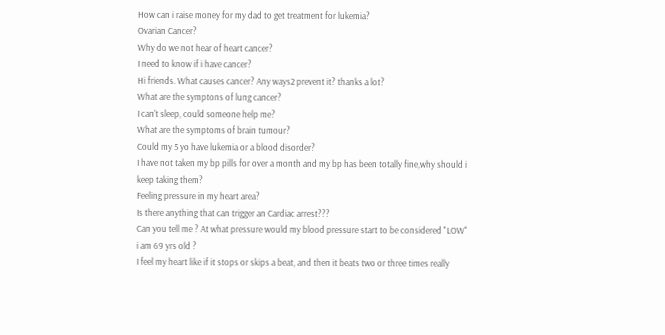How can i raise money for my dad to get treatment for lukemia?
Ovarian Cancer?
Why do we not hear of heart cancer?
I need to know if i have cancer?
Hi friends. What causes cancer? Any ways2 prevent it? thanks a lot?
What are the symptons of lung cancer?
I can't sleep, could someone help me?
What are the symptoms of brain tumour?
Could my 5 yo have lukemia or a blood disorder?
I have not taken my bp pills for over a month and my bp has been totally fine,why should i keep taking them?
Feeling pressure in my heart area?
Is there anything that can trigger an Cardiac arrest???
Can you tell me ? At what pressure would my blood pressure start to be considered "LOW" i am 69 yrs old ?
I feel my heart like if it stops or skips a beat, and then it beats two or three times really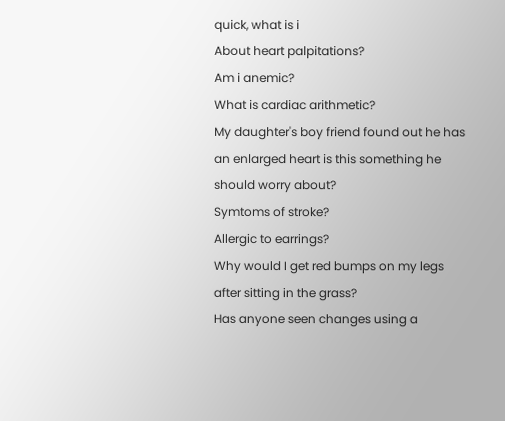quick, what is i
About heart palpitations?
Am i anemic?
What is cardiac arithmetic?
My daughter's boy friend found out he has an enlarged heart is this something he should worry about?
Symtoms of stroke?
Allergic to earrings?
Why would I get red bumps on my legs after sitting in the grass?
Has anyone seen changes using a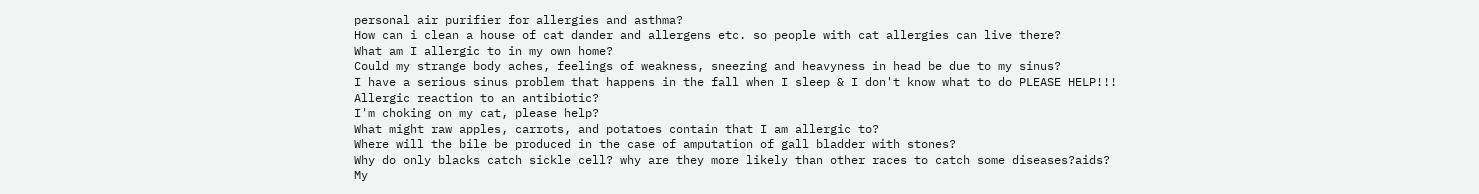personal air purifier for allergies and asthma?
How can i clean a house of cat dander and allergens etc. so people with cat allergies can live there?
What am I allergic to in my own home?
Could my strange body aches, feelings of weakness, sneezing and heavyness in head be due to my sinus?
I have a serious sinus problem that happens in the fall when I sleep & I don't know what to do PLEASE HELP!!!
Allergic reaction to an antibiotic?
I'm choking on my cat, please help?
What might raw apples, carrots, and potatoes contain that I am allergic to?
Where will the bile be produced in the case of amputation of gall bladder with stones?
Why do only blacks catch sickle cell? why are they more likely than other races to catch some diseases?aids?
My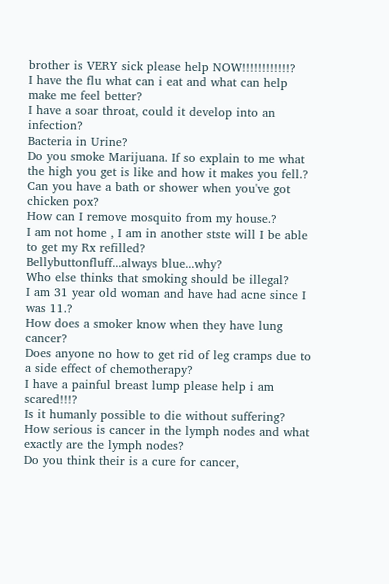brother is VERY sick please help NOW!!!!!!!!!!!!?
I have the flu what can i eat and what can help make me feel better?
I have a soar throat, could it develop into an infection?
Bacteria in Urine?
Do you smoke Marijuana. If so explain to me what the high you get is like and how it makes you fell.?
Can you have a bath or shower when you've got chicken pox?
How can I remove mosquito from my house.?
I am not home , I am in another stste will I be able to get my Rx refilled?
Bellybuttonfluff...always blue...why?
Who else thinks that smoking should be illegal?
I am 31 year old woman and have had acne since I was 11.?
How does a smoker know when they have lung cancer?
Does anyone no how to get rid of leg cramps due to a side effect of chemotherapy?
I have a painful breast lump please help i am scared!!!?
Is it humanly possible to die without suffering?
How serious is cancer in the lymph nodes and what exactly are the lymph nodes?
Do you think their is a cure for cancer,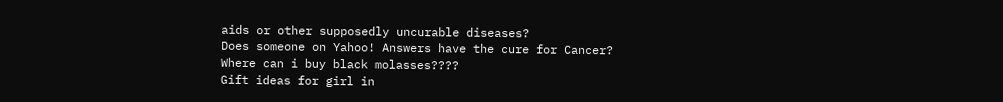aids or other supposedly uncurable diseases?
Does someone on Yahoo! Answers have the cure for Cancer?
Where can i buy black molasses????
Gift ideas for girl in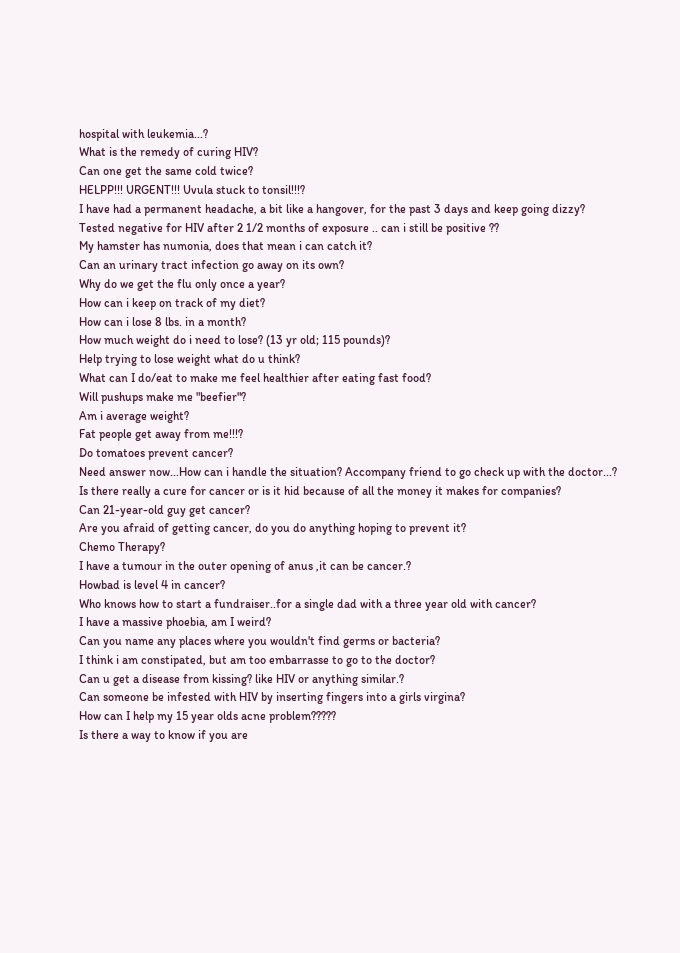hospital with leukemia...?
What is the remedy of curing HIV?
Can one get the same cold twice?
HELPP!!! URGENT!!! Uvula stuck to tonsil!!!?
I have had a permanent headache, a bit like a hangover, for the past 3 days and keep going dizzy?
Tested negative for HIV after 2 1/2 months of exposure .. can i still be positive ??
My hamster has numonia, does that mean i can catch it?
Can an urinary tract infection go away on its own?
Why do we get the flu only once a year?
How can i keep on track of my diet?
How can i lose 8 lbs. in a month?
How much weight do i need to lose? (13 yr old; 115 pounds)?
Help trying to lose weight what do u think?
What can I do/eat to make me feel healthier after eating fast food?
Will pushups make me "beefier"?
Am i average weight?
Fat people get away from me!!!?
Do tomatoes prevent cancer?
Need answer now...How can i handle the situation? Accompany friend to go check up with the doctor...?
Is there really a cure for cancer or is it hid because of all the money it makes for companies?
Can 21-year-old guy get cancer?
Are you afraid of getting cancer, do you do anything hoping to prevent it?
Chemo Therapy?
I have a tumour in the outer opening of anus ,it can be cancer.?
Howbad is level 4 in cancer?
Who knows how to start a fundraiser..for a single dad with a three year old with cancer?
I have a massive phoebia, am I weird?
Can you name any places where you wouldn't find germs or bacteria?
I think i am constipated, but am too embarrasse to go to the doctor?
Can u get a disease from kissing? like HIV or anything similar.?
Can someone be infested with HIV by inserting fingers into a girls virgina?
How can I help my 15 year olds acne problem?????
Is there a way to know if you are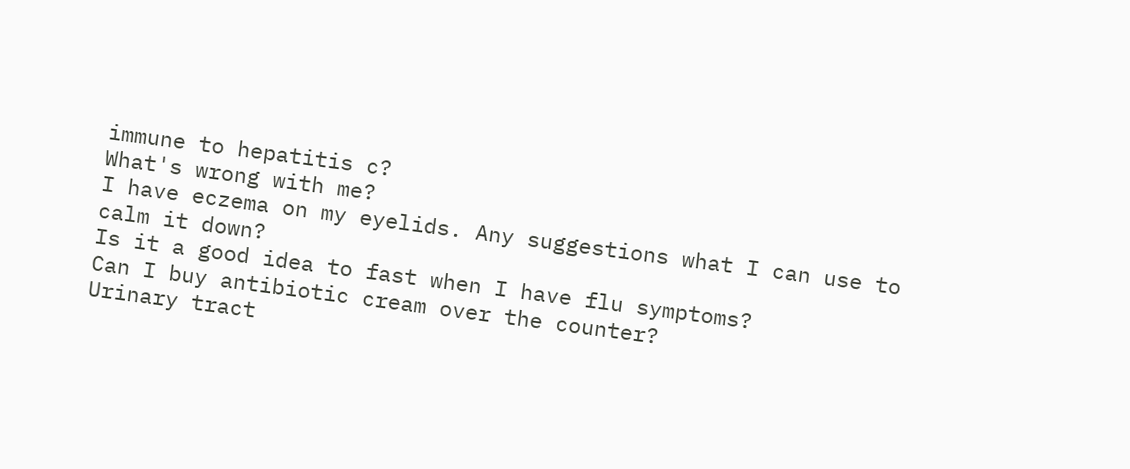immune to hepatitis c?
What's wrong with me?
I have eczema on my eyelids. Any suggestions what I can use to calm it down?
Is it a good idea to fast when I have flu symptoms?
Can I buy antibiotic cream over the counter?
Urinary tract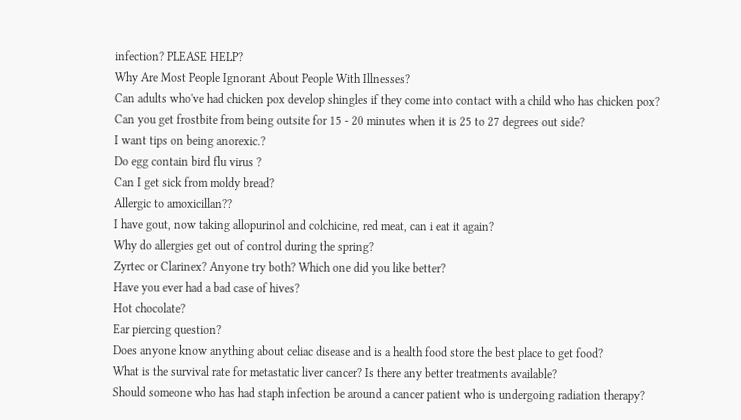infection? PLEASE HELP?
Why Are Most People Ignorant About People With Illnesses?
Can adults who've had chicken pox develop shingles if they come into contact with a child who has chicken pox?
Can you get frostbite from being outsite for 15 - 20 minutes when it is 25 to 27 degrees out side?
I want tips on being anorexic.?
Do egg contain bird flu virus ?
Can I get sick from moldy bread?
Allergic to amoxicillan??
I have gout, now taking allopurinol and colchicine, red meat, can i eat it again?
Why do allergies get out of control during the spring?
Zyrtec or Clarinex? Anyone try both? Which one did you like better?
Have you ever had a bad case of hives?
Hot chocolate?
Ear piercing question?
Does anyone know anything about celiac disease and is a health food store the best place to get food?
What is the survival rate for metastatic liver cancer? Is there any better treatments available?
Should someone who has had staph infection be around a cancer patient who is undergoing radiation therapy?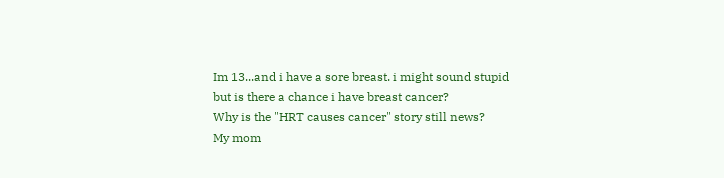Im 13...and i have a sore breast. i might sound stupid but is there a chance i have breast cancer?
Why is the "HRT causes cancer" story still news?
My mom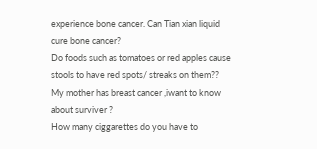experience bone cancer. Can Tian xian liquid cure bone cancer?
Do foods such as tomatoes or red apples cause stools to have red spots/ streaks on them??
My mother has breast cancer ,iwant to know about surviver ?
How many ciggarettes do you have to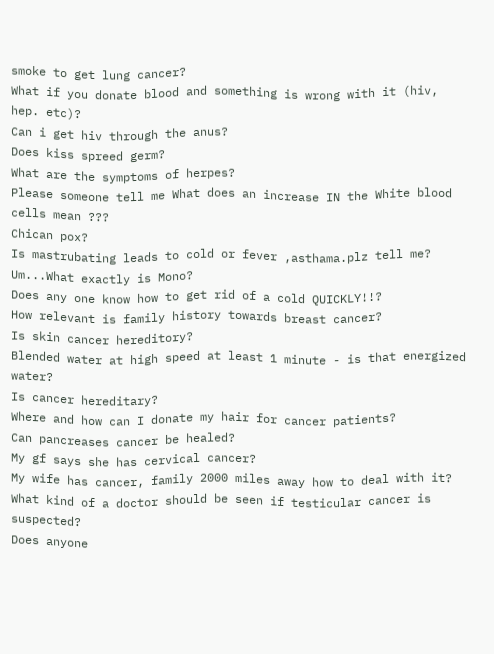smoke to get lung cancer?
What if you donate blood and something is wrong with it (hiv, hep. etc)?
Can i get hiv through the anus?
Does kiss spreed germ?
What are the symptoms of herpes?
Please someone tell me What does an increase IN the White blood cells mean ???
Chican pox?
Is mastrubating leads to cold or fever ,asthama.plz tell me?
Um...What exactly is Mono?
Does any one know how to get rid of a cold QUICKLY!!?
How relevant is family history towards breast cancer?
Is skin cancer hereditory?
Blended water at high speed at least 1 minute - is that energized water?
Is cancer hereditary?
Where and how can I donate my hair for cancer patients?
Can pancreases cancer be healed?
My gf says she has cervical cancer?
My wife has cancer, family 2000 miles away how to deal with it?
What kind of a doctor should be seen if testicular cancer is suspected?
Does anyone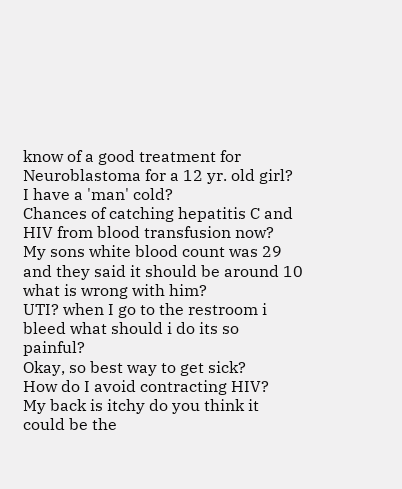know of a good treatment for Neuroblastoma for a 12 yr. old girl?
I have a 'man' cold?
Chances of catching hepatitis C and HIV from blood transfusion now?
My sons white blood count was 29 and they said it should be around 10 what is wrong with him?
UTI? when I go to the restroom i bleed what should i do its so painful?
Okay, so best way to get sick?
How do I avoid contracting HIV?
My back is itchy do you think it could be the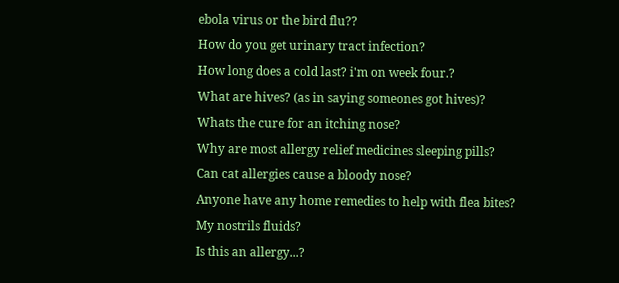ebola virus or the bird flu??
How do you get urinary tract infection?
How long does a cold last? i'm on week four.?
What are hives? (as in saying someones got hives)?
Whats the cure for an itching nose?
Why are most allergy relief medicines sleeping pills?
Can cat allergies cause a bloody nose?
Anyone have any home remedies to help with flea bites?
My nostrils fluids?
Is this an allergy...?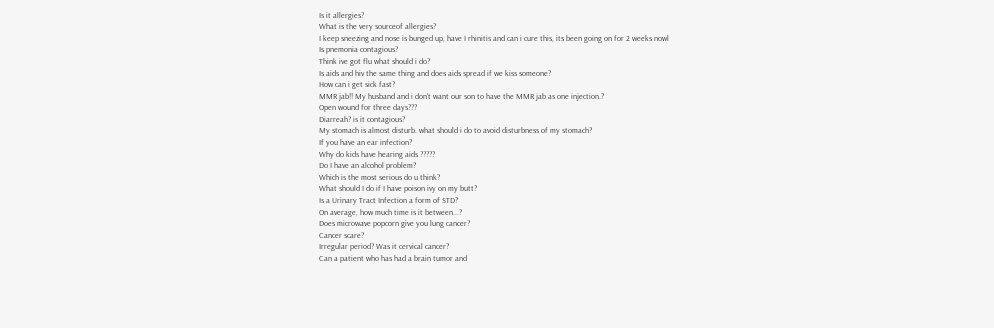Is it allergies?
What is the very sourceof allergies?
I keep sneezing and nose is bunged up, have I rhinitis and can i cure this, its been going on for 2 weeks nowl
Is pnemonia contagious?
Think ive got flu what should i do?
Is aids and hiv the same thing and does aids spread if we kiss someone?
How can i get sick fast?
MMR jab!! My husband and i don't want our son to have the MMR jab as one injection.?
Open wound for three days???
Diarreah? is it contagious?
My stomach is almost disturb. what should i do to avoid disturbness of my stomach?
If you have an ear infection?
Why do kids have hearing aids ?????
Do I have an alcohol problem?
Which is the most serious do u think?
What should I do if I have poison ivy on my butt?
Is a Urinary Tract Infection a form of STD?
On average, how much time is it between...?
Does microwave popcorn give you lung cancer?
Cancer scare?
Irregular period? Was it cervical cancer?
Can a patient who has had a brain tumor and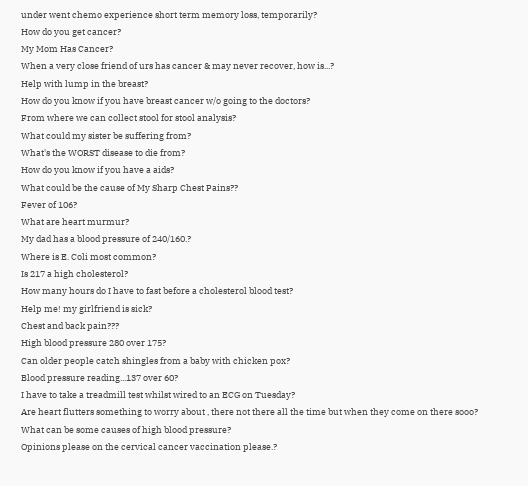under went chemo experience short term memory loss, temporarily?
How do you get cancer?
My Mom Has Cancer?
When a very close friend of urs has cancer & may never recover, how is...?
Help with lump in the breast?
How do you know if you have breast cancer w/o going to the doctors?
From where we can collect stool for stool analysis?
What could my sister be suffering from?
What's the WORST disease to die from?
How do you know if you have a aids?
What could be the cause of My Sharp Chest Pains??
Fever of 106?
What are heart murmur?
My dad has a blood pressure of 240/160.?
Where is E. Coli most common?
Is 217 a high cholesterol?
How many hours do I have to fast before a cholesterol blood test?
Help me! my girlfriend is sick?
Chest and back pain???
High blood pressure 280 over 175?
Can older people catch shingles from a baby with chicken pox?
Blood pressure reading...137 over 60?
I have to take a treadmill test whilst wired to an ECG on Tuesday?
Are heart flutters something to worry about , there not there all the time but when they come on there sooo?
What can be some causes of high blood pressure?
Opinions please on the cervical cancer vaccination please.?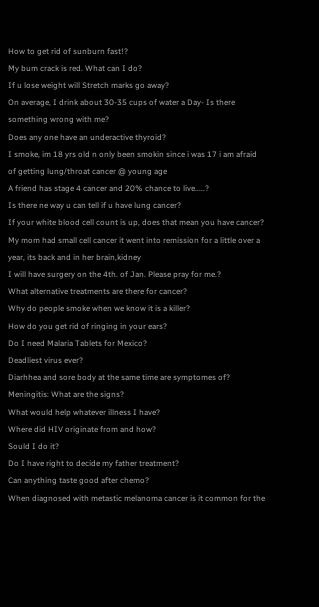How to get rid of sunburn fast!?
My bum crack is red. What can I do?
If u lose weight will Stretch marks go away?
On average, I drink about 30-35 cups of water a Day- Is there something wrong with me?
Does any one have an underactive thyroid?
I smoke, im 18 yrs old n only been smokin since i was 17 i am afraid of getting lung/throat cancer @ young age
A friend has stage 4 cancer and 20% chance to live.....?
Is there ne way u can tell if u have lung cancer?
If your white blood cell count is up, does that mean you have cancer?
My mom had small cell cancer it went into remission for a little over a year, its back and in her brain,kidney
I will have surgery on the 4th. of Jan. Please pray for me.?
What alternative treatments are there for cancer?
Why do people smoke when we know it is a killer?
How do you get rid of ringing in your ears?
Do I need Malaria Tablets for Mexico?
Deadliest virus ever?
Diarhhea and sore body at the same time are symptomes of?
Meningitis: What are the signs?
What would help whatever illness I have?
Where did HIV originate from and how?
Sould I do it?
Do I have right to decide my father treatment?
Can anything taste good after chemo?
When diagnosed with metastic melanoma cancer is it common for the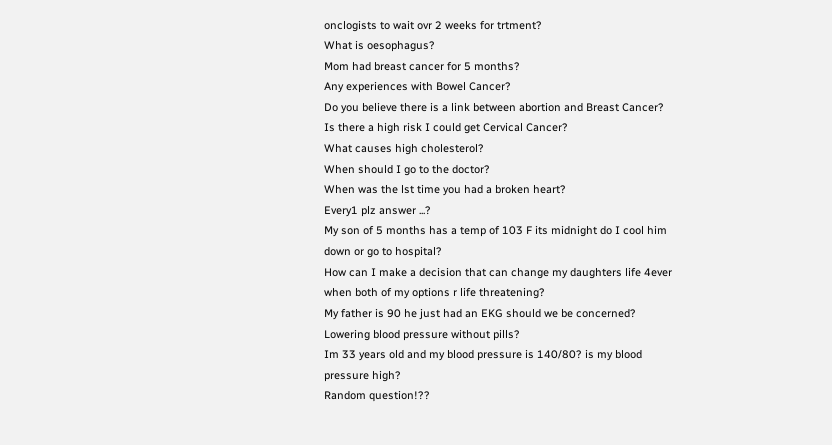onclogists to wait ovr 2 weeks for trtment?
What is oesophagus?
Mom had breast cancer for 5 months?
Any experiences with Bowel Cancer?
Do you believe there is a link between abortion and Breast Cancer?
Is there a high risk I could get Cervical Cancer?
What causes high cholesterol?
When should I go to the doctor?
When was the lst time you had a broken heart?
Every1 plz answer ...?
My son of 5 months has a temp of 103 F its midnight do I cool him down or go to hospital?
How can I make a decision that can change my daughters life 4ever when both of my options r life threatening?
My father is 90 he just had an EKG should we be concerned?
Lowering blood pressure without pills?
Im 33 years old and my blood pressure is 140/80? is my blood pressure high?
Random question!??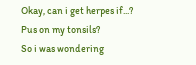Okay, can i get herpes if...?
Pus on my tonsils?
So i was wondering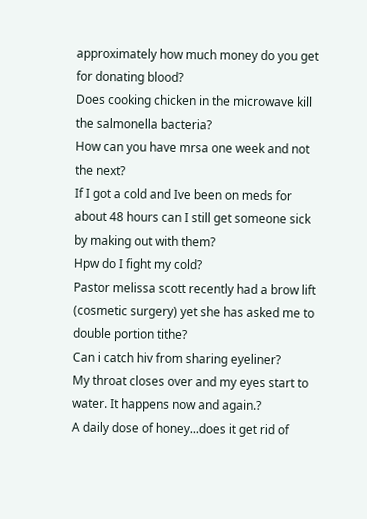approximately how much money do you get for donating blood?
Does cooking chicken in the microwave kill the salmonella bacteria?
How can you have mrsa one week and not the next?
If I got a cold and Ive been on meds for about 48 hours can I still get someone sick by making out with them?
Hpw do I fight my cold?
Pastor melissa scott recently had a brow lift (cosmetic surgery) yet she has asked me to double portion tithe?
Can i catch hiv from sharing eyeliner?
My throat closes over and my eyes start to water. It happens now and again.?
A daily dose of honey...does it get rid of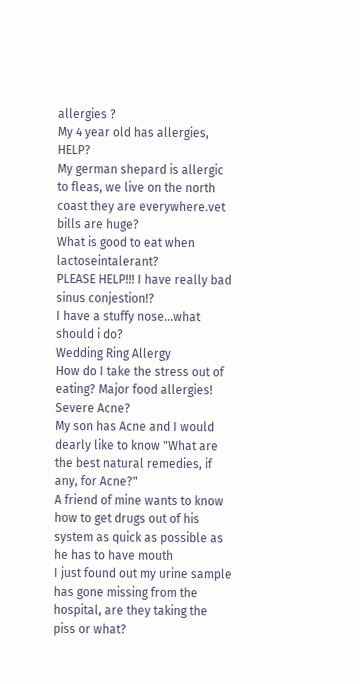allergies ?
My 4 year old has allergies, HELP?
My german shepard is allergic to fleas, we live on the north coast they are everywhere.vet bills are huge?
What is good to eat when lactoseintalerant?
PLEASE HELP!!! I have really bad sinus conjestion!?
I have a stuffy nose...what should i do?
Wedding Ring Allergy
How do I take the stress out of eating? Major food allergies!
Severe Acne?
My son has Acne and I would dearly like to know "What are the best natural remedies, if any, for Acne?"
A friend of mine wants to know how to get drugs out of his system as quick as possible as he has to have mouth
I just found out my urine sample has gone missing from the hospital, are they taking the piss or what?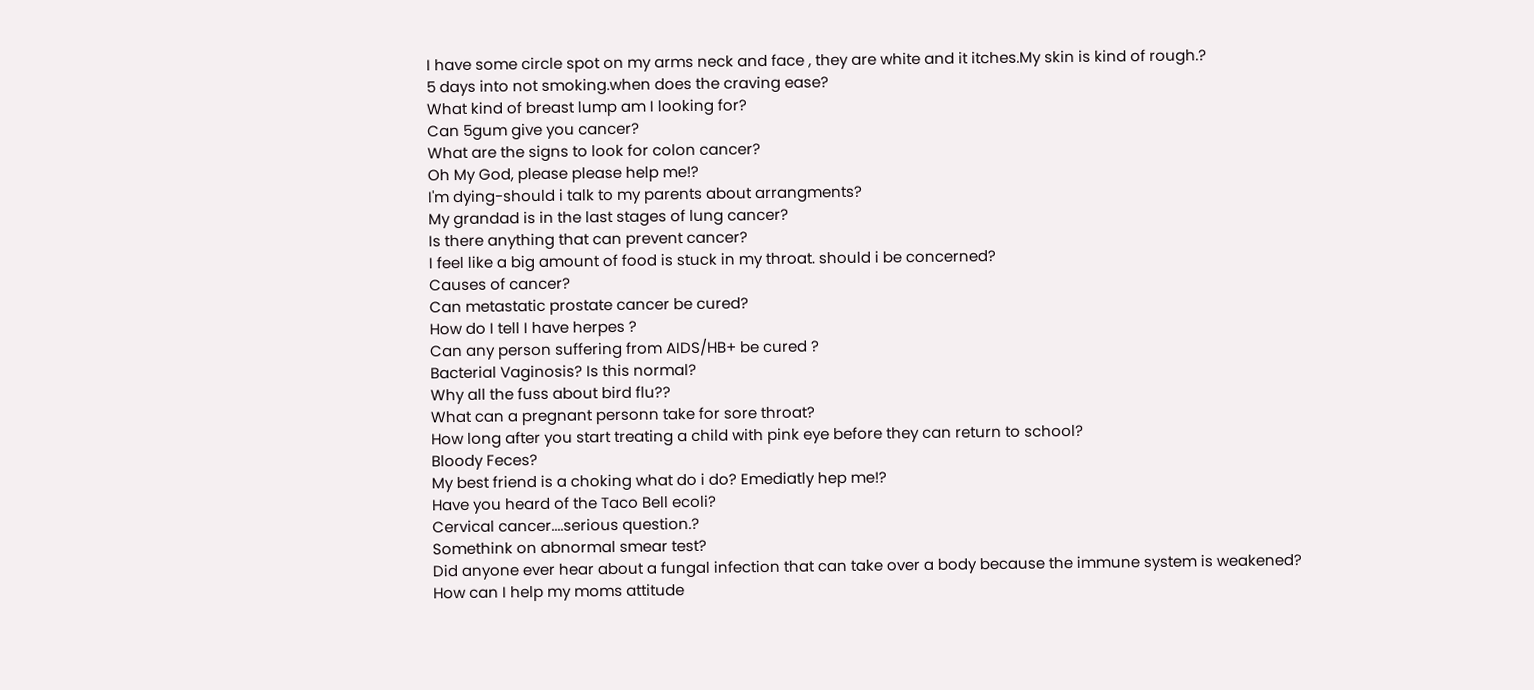I have some circle spot on my arms neck and face , they are white and it itches.My skin is kind of rough.?
5 days into not smoking.when does the craving ease?
What kind of breast lump am I looking for?
Can 5gum give you cancer?
What are the signs to look for colon cancer?
Oh My God, please please help me!?
I'm dying-should i talk to my parents about arrangments?
My grandad is in the last stages of lung cancer?
Is there anything that can prevent cancer?
I feel like a big amount of food is stuck in my throat. should i be concerned?
Causes of cancer?
Can metastatic prostate cancer be cured?
How do I tell I have herpes ?
Can any person suffering from AIDS/HB+ be cured ?
Bacterial Vaginosis? Is this normal?
Why all the fuss about bird flu??
What can a pregnant personn take for sore throat?
How long after you start treating a child with pink eye before they can return to school?
Bloody Feces?
My best friend is a choking what do i do? Emediatly hep me!?
Have you heard of the Taco Bell ecoli?
Cervical cancer....serious question.?
Somethink on abnormal smear test?
Did anyone ever hear about a fungal infection that can take over a body because the immune system is weakened?
How can I help my moms attitude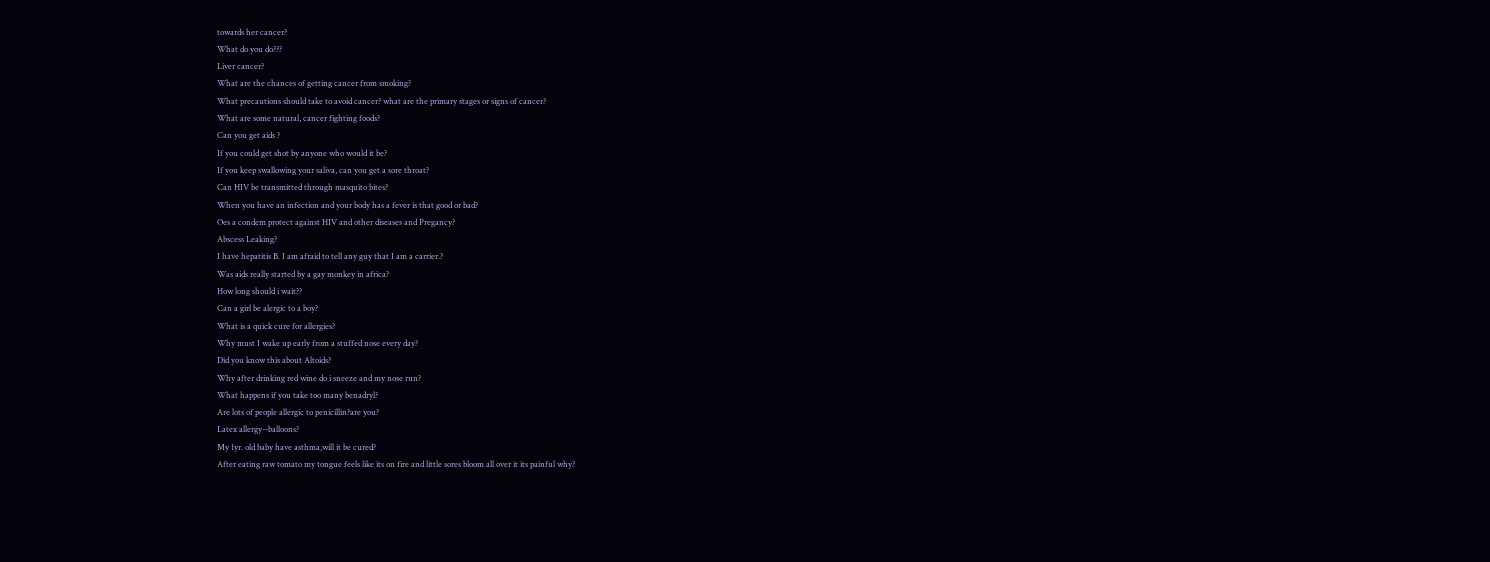towards her cancer?
What do you do???
Liver cancer?
What are the chances of getting cancer from smoking?
What precautions should take to avoid cancer? what are the primary stages or signs of cancer?
What are some natural, cancer fighting foods?
Can you get aids ?
If you could get shot by anyone who would it be?
If you keep swallowing your saliva, can you get a sore throat?
Can HIV be transmitted through masquito bites?
When you have an infection and your body has a fever is that good or bad?
Oes a condem protect against HIV and other diseases and Pregancy?
Abscess Leaking?
I have hepatitis B. I am afraid to tell any guy that I am a carrier.?
Was aids really started by a gay monkey in africa?
How long should i wait??
Can a girl be alergic to a boy?
What is a quick cure for allergies?
Why must I wake up early from a stuffed nose every day?
Did you know this about Altoids?
Why after drinking red wine do i sneeze and my nose run?
What happens if you take too many benadryl?
Are lots of people allergic to penicillin?are you?
Latex allergy--balloons?
My 1yr. old baby have asthma,will it be cured?
After eating raw tomato my tongue feels like its on fire and little sores bloom all over it its painful why?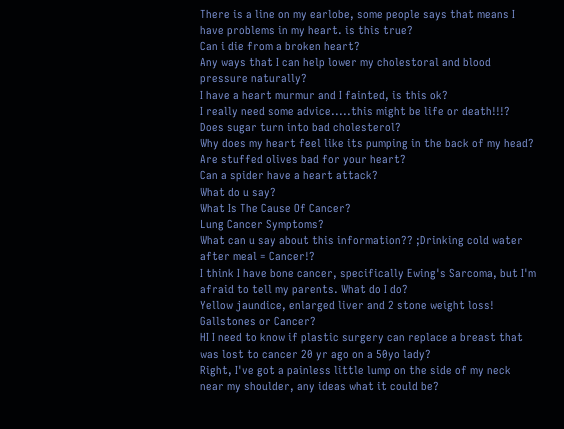There is a line on my earlobe, some people says that means I have problems in my heart. is this true?
Can i die from a broken heart?
Any ways that I can help lower my cholestoral and blood pressure naturally?
I have a heart murmur and I fainted, is this ok?
I really need some advice.....this might be life or death!!!?
Does sugar turn into bad cholesterol?
Why does my heart feel like its pumping in the back of my head?
Are stuffed olives bad for your heart?
Can a spider have a heart attack?
What do u say?
What Is The Cause Of Cancer?
Lung Cancer Symptoms?
What can u say about this information?? ;Drinking cold water after meal = Cancer!?
I think I have bone cancer, specifically Ewing's Sarcoma, but I'm afraid to tell my parents. What do I do?
Yellow jaundice, enlarged liver and 2 stone weight loss! Gallstones or Cancer?
HI I need to know if plastic surgery can replace a breast that was lost to cancer 20 yr ago on a 50yo lady?
Right, I've got a painless little lump on the side of my neck near my shoulder, any ideas what it could be?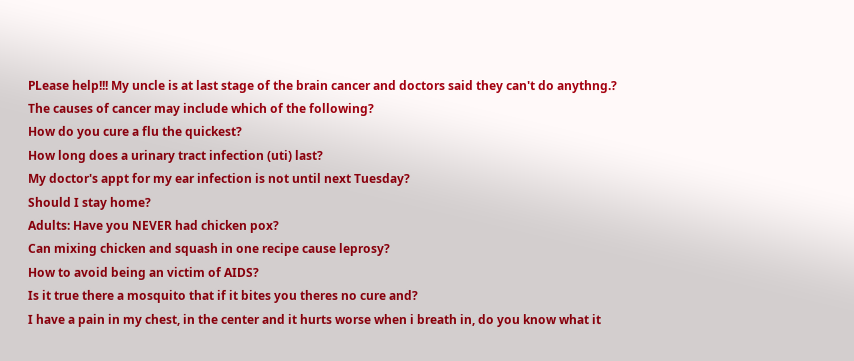PLease help!!! My uncle is at last stage of the brain cancer and doctors said they can't do anythng.?
The causes of cancer may include which of the following?
How do you cure a flu the quickest?
How long does a urinary tract infection (uti) last?
My doctor's appt for my ear infection is not until next Tuesday?
Should I stay home?
Adults: Have you NEVER had chicken pox?
Can mixing chicken and squash in one recipe cause leprosy?
How to avoid being an victim of AIDS?
Is it true there a mosquito that if it bites you theres no cure and?
I have a pain in my chest, in the center and it hurts worse when i breath in, do you know what it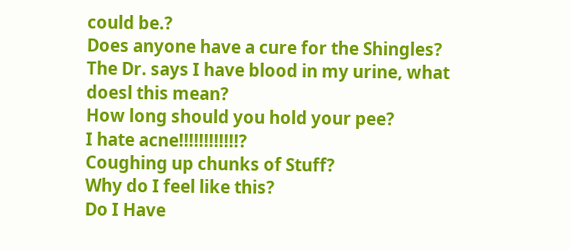could be.?
Does anyone have a cure for the Shingles?
The Dr. says I have blood in my urine, what doesl this mean?
How long should you hold your pee?
I hate acne!!!!!!!!!!!!?
Coughing up chunks of Stuff?
Why do I feel like this?
Do I Have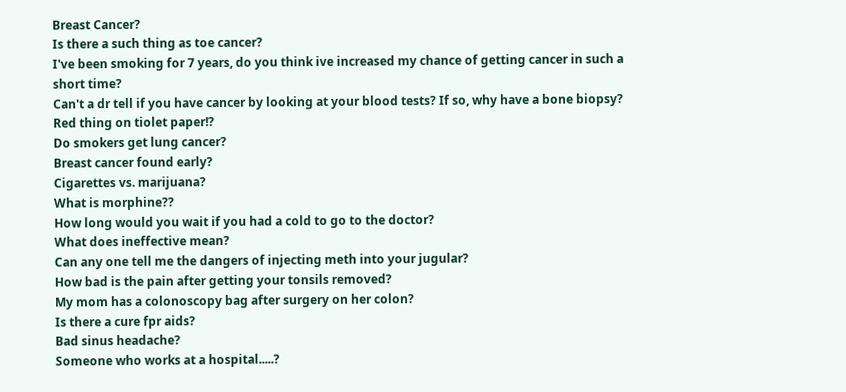Breast Cancer?
Is there a such thing as toe cancer?
I've been smoking for 7 years, do you think ive increased my chance of getting cancer in such a short time?
Can't a dr tell if you have cancer by looking at your blood tests? If so, why have a bone biopsy?
Red thing on tiolet paper!?
Do smokers get lung cancer?
Breast cancer found early?
Cigarettes vs. marijuana?
What is morphine??
How long would you wait if you had a cold to go to the doctor?
What does ineffective mean?
Can any one tell me the dangers of injecting meth into your jugular?
How bad is the pain after getting your tonsils removed?
My mom has a colonoscopy bag after surgery on her colon?
Is there a cure fpr aids?
Bad sinus headache?
Someone who works at a hospital.....?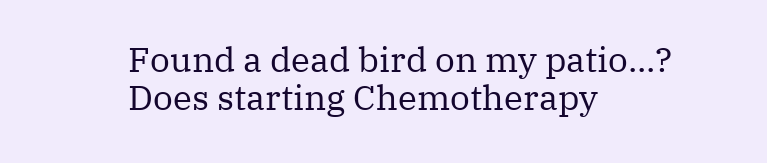Found a dead bird on my patio...?
Does starting Chemotherapy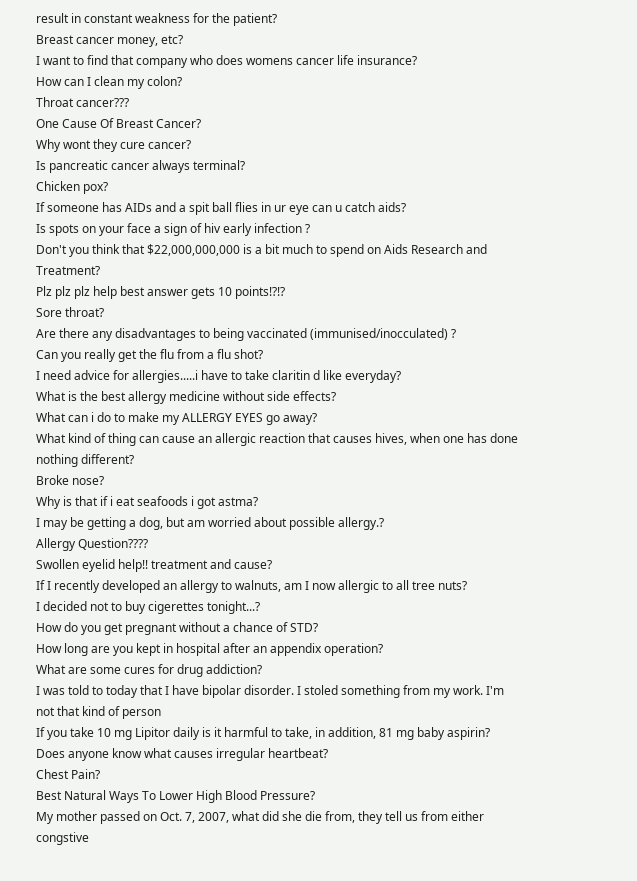result in constant weakness for the patient?
Breast cancer money, etc?
I want to find that company who does womens cancer life insurance?
How can I clean my colon?
Throat cancer???
One Cause Of Breast Cancer?
Why wont they cure cancer?
Is pancreatic cancer always terminal?
Chicken pox?
If someone has AIDs and a spit ball flies in ur eye can u catch aids?
Is spots on your face a sign of hiv early infection ?
Don't you think that $22,000,000,000 is a bit much to spend on Aids Research and Treatment?
Plz plz plz help best answer gets 10 points!?!?
Sore throat?
Are there any disadvantages to being vaccinated (immunised/inocculated) ?
Can you really get the flu from a flu shot?
I need advice for allergies.....i have to take claritin d like everyday?
What is the best allergy medicine without side effects?
What can i do to make my ALLERGY EYES go away?
What kind of thing can cause an allergic reaction that causes hives, when one has done nothing different?
Broke nose?
Why is that if i eat seafoods i got astma?
I may be getting a dog, but am worried about possible allergy.?
Allergy Question????
Swollen eyelid help!! treatment and cause?
If I recently developed an allergy to walnuts, am I now allergic to all tree nuts?
I decided not to buy cigerettes tonight...?
How do you get pregnant without a chance of STD?
How long are you kept in hospital after an appendix operation?
What are some cures for drug addiction?
I was told to today that I have bipolar disorder. I stoled something from my work. I'm not that kind of person
If you take 10 mg Lipitor daily is it harmful to take, in addition, 81 mg baby aspirin?
Does anyone know what causes irregular heartbeat?
Chest Pain?
Best Natural Ways To Lower High Blood Pressure?
My mother passed on Oct. 7, 2007, what did she die from, they tell us from either congstive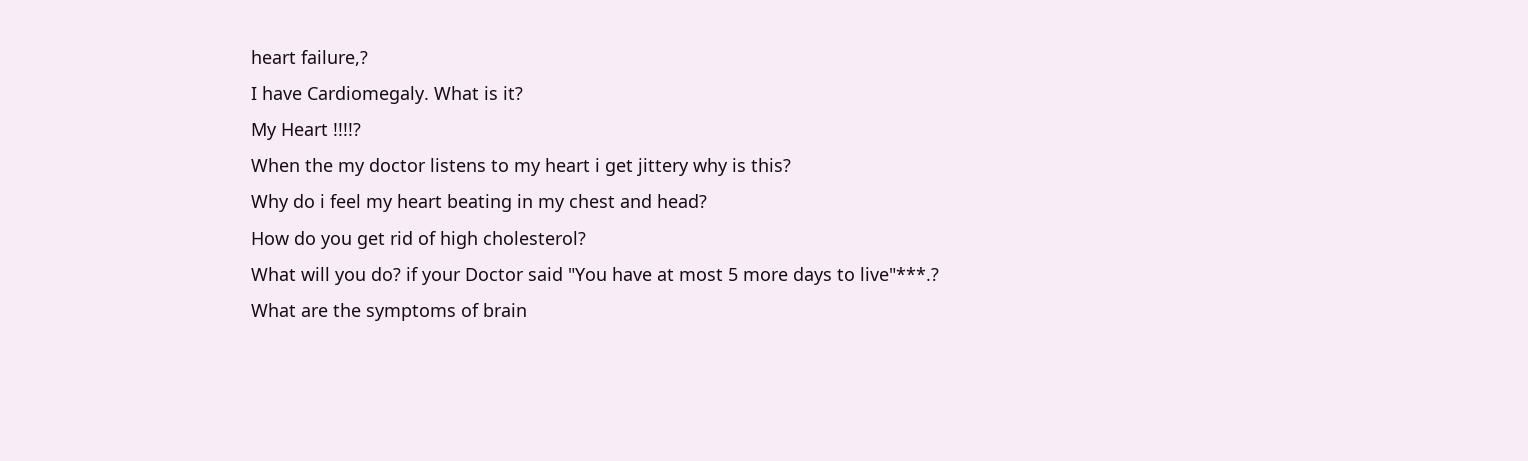heart failure,?
I have Cardiomegaly. What is it?
My Heart !!!!?
When the my doctor listens to my heart i get jittery why is this?
Why do i feel my heart beating in my chest and head?
How do you get rid of high cholesterol?
What will you do? if your Doctor said "You have at most 5 more days to live"***.?
What are the symptoms of brain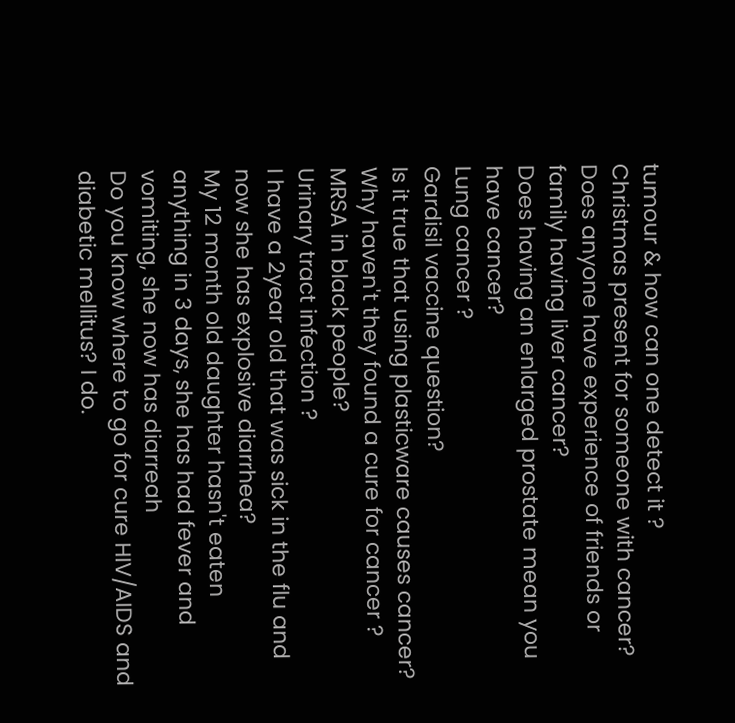tumour & how can one detect it ?
Christmas present for someone with cancer?
Does anyone have experience of friends or family having liver cancer?
Does having an enlarged prostate mean you have cancer?
Lung cancer ?
Gardisil vaccine question?
Is it true that using plasticware causes cancer?
Why haven't they found a cure for cancer ?
MRSA in black people?
Urinary tract infection ?
I have a 2year old that was sick in the flu and now she has explosive diarrhea?
My 12 month old daughter hasn't eaten anything in 3 days, she has had fever and vomiting, she now has diarreah
Do you know where to go for cure HIV/AIDS and diabetic mellitus? I do.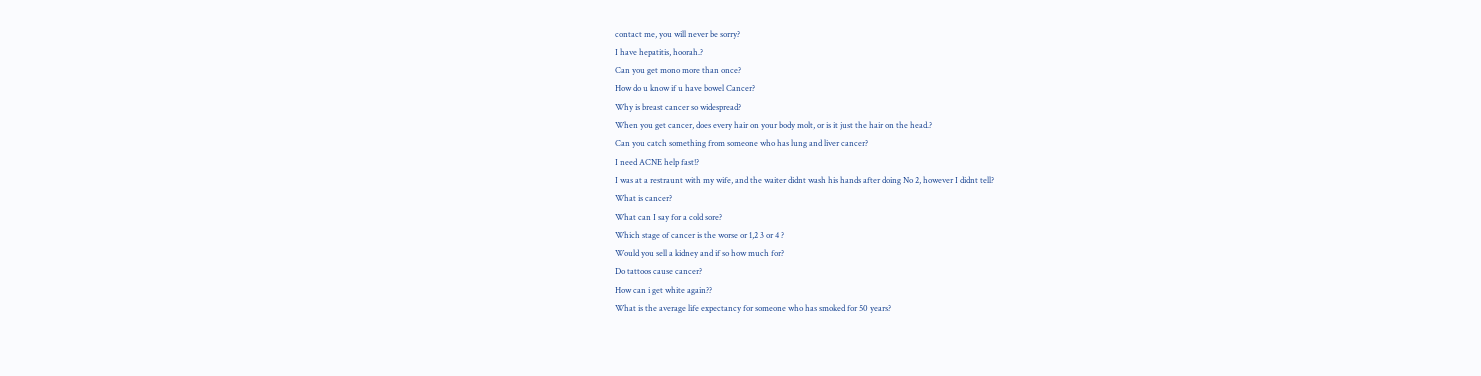contact me, you will never be sorry?
I have hepatitis, hoorah.?
Can you get mono more than once?
How do u know if u have bowel Cancer?
Why is breast cancer so widespread?
When you get cancer, does every hair on your body molt, or is it just the hair on the head.?
Can you catch something from someone who has lung and liver cancer?
I need ACNE help fast!?
I was at a restraunt with my wife, and the waiter didnt wash his hands after doing No 2, however I didnt tell?
What is cancer?
What can I say for a cold sore?
Which stage of cancer is the worse or 1,2 3 or 4 ?
Would you sell a kidney and if so how much for?
Do tattoos cause cancer?
How can i get white again??
What is the average life expectancy for someone who has smoked for 50 years?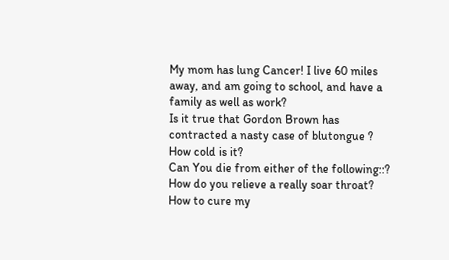My mom has lung Cancer! I live 60 miles away, and am going to school, and have a family as well as work?
Is it true that Gordon Brown has contracted a nasty case of blutongue ?
How cold is it?
Can You die from either of the following::?
How do you relieve a really soar throat?
How to cure my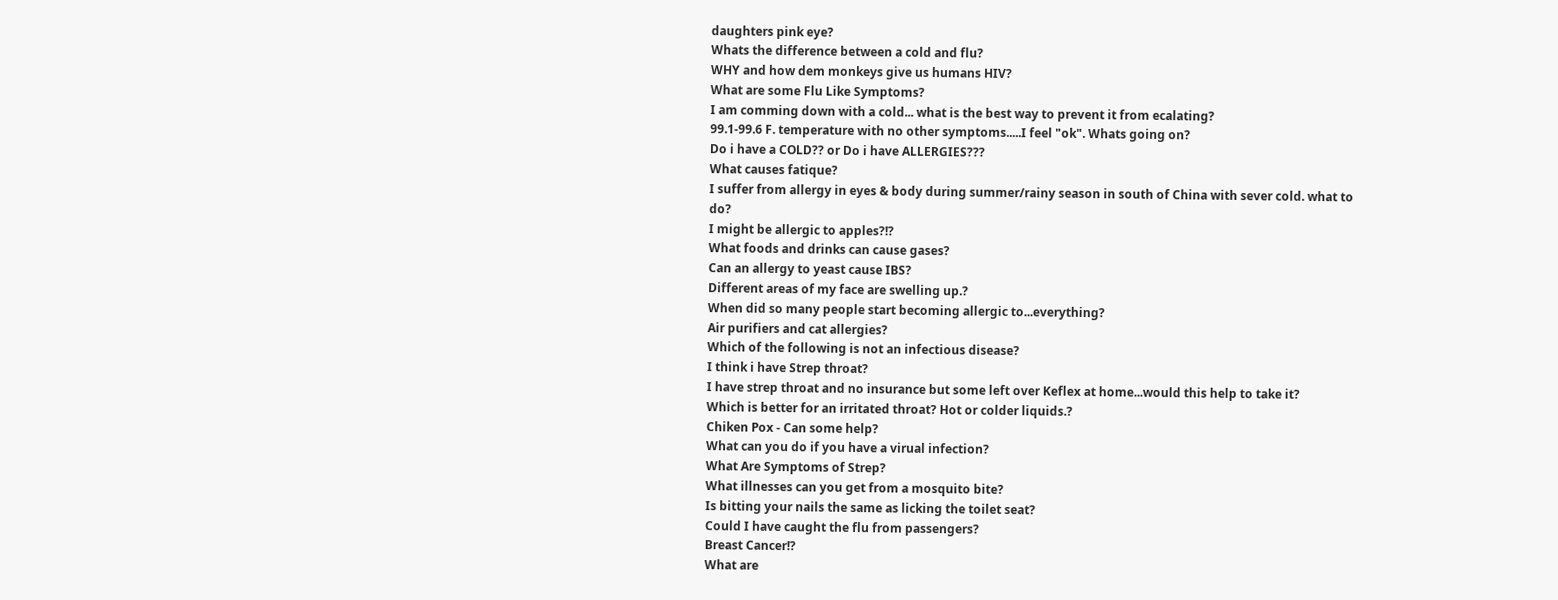daughters pink eye?
Whats the difference between a cold and flu?
WHY and how dem monkeys give us humans HIV?
What are some Flu Like Symptoms?
I am comming down with a cold... what is the best way to prevent it from ecalating?
99.1-99.6 F. temperature with no other symptoms.....I feel "ok". Whats going on?
Do i have a COLD?? or Do i have ALLERGIES???
What causes fatique?
I suffer from allergy in eyes & body during summer/rainy season in south of China with sever cold. what to do?
I might be allergic to apples?!?
What foods and drinks can cause gases?
Can an allergy to yeast cause IBS?
Different areas of my face are swelling up.?
When did so many people start becoming allergic to...everything?
Air purifiers and cat allergies?
Which of the following is not an infectious disease?
I think i have Strep throat?
I have strep throat and no insurance but some left over Keflex at home...would this help to take it?
Which is better for an irritated throat? Hot or colder liquids.?
Chiken Pox - Can some help?
What can you do if you have a virual infection?
What Are Symptoms of Strep?
What illnesses can you get from a mosquito bite?
Is bitting your nails the same as licking the toilet seat?
Could I have caught the flu from passengers?
Breast Cancer!?
What are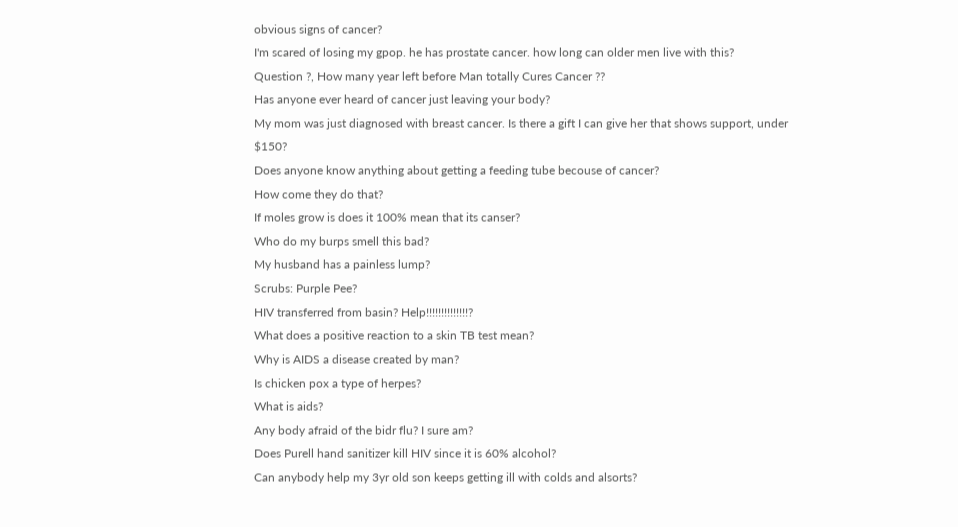obvious signs of cancer?
I'm scared of losing my gpop. he has prostate cancer. how long can older men live with this?
Question ?, How many year left before Man totally Cures Cancer ??
Has anyone ever heard of cancer just leaving your body?
My mom was just diagnosed with breast cancer. Is there a gift I can give her that shows support, under $150?
Does anyone know anything about getting a feeding tube becouse of cancer?
How come they do that?
If moles grow is does it 100% mean that its canser?
Who do my burps smell this bad?
My husband has a painless lump?
Scrubs: Purple Pee?
HIV transferred from basin? Help!!!!!!!!!!!!!!?
What does a positive reaction to a skin TB test mean?
Why is AIDS a disease created by man?
Is chicken pox a type of herpes?
What is aids?
Any body afraid of the bidr flu? I sure am?
Does Purell hand sanitizer kill HIV since it is 60% alcohol?
Can anybody help my 3yr old son keeps getting ill with colds and alsorts?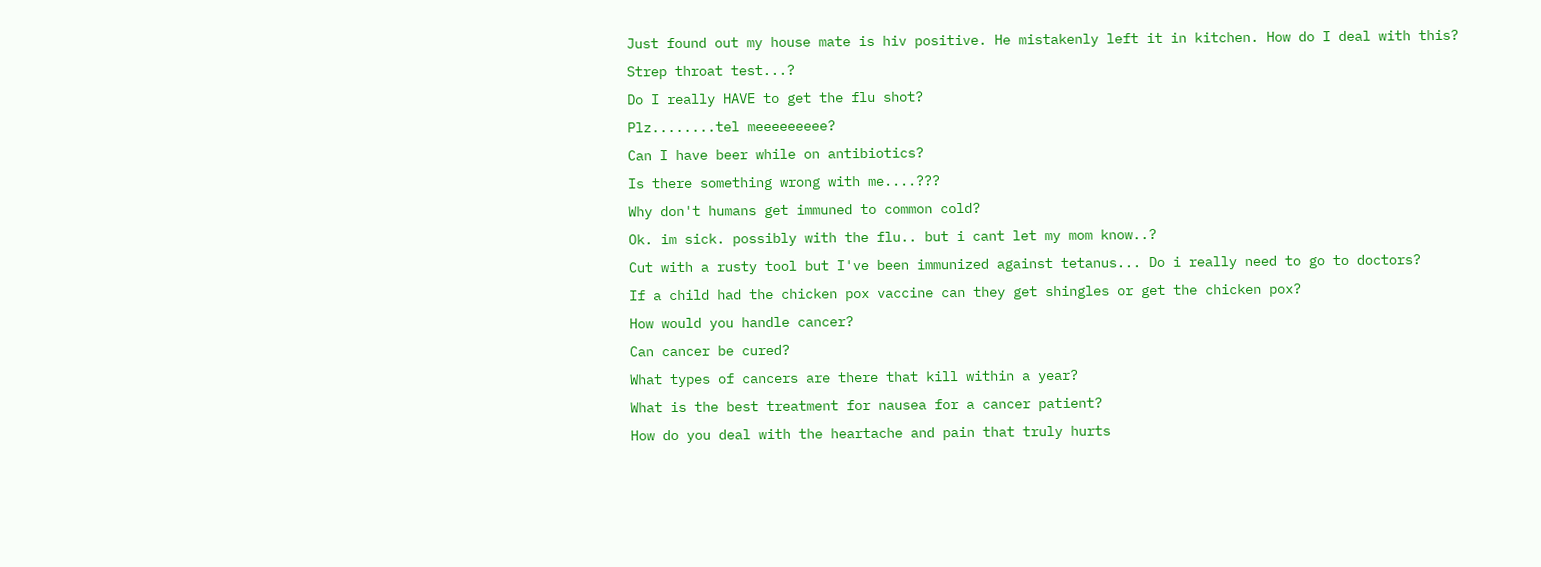Just found out my house mate is hiv positive. He mistakenly left it in kitchen. How do I deal with this?
Strep throat test...?
Do I really HAVE to get the flu shot?
Plz........tel meeeeeeeee?
Can I have beer while on antibiotics?
Is there something wrong with me....???
Why don't humans get immuned to common cold?
Ok. im sick. possibly with the flu.. but i cant let my mom know..?
Cut with a rusty tool but I've been immunized against tetanus... Do i really need to go to doctors?
If a child had the chicken pox vaccine can they get shingles or get the chicken pox?
How would you handle cancer?
Can cancer be cured?
What types of cancers are there that kill within a year?
What is the best treatment for nausea for a cancer patient?
How do you deal with the heartache and pain that truly hurts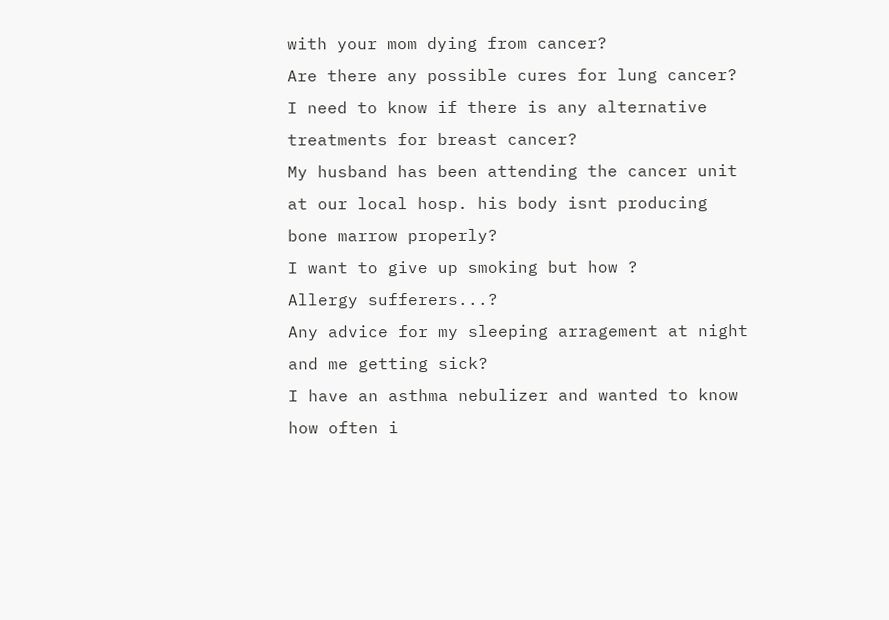with your mom dying from cancer?
Are there any possible cures for lung cancer?
I need to know if there is any alternative treatments for breast cancer?
My husband has been attending the cancer unit at our local hosp. his body isnt producing bone marrow properly?
I want to give up smoking but how ?
Allergy sufferers...?
Any advice for my sleeping arragement at night and me getting sick?
I have an asthma nebulizer and wanted to know how often i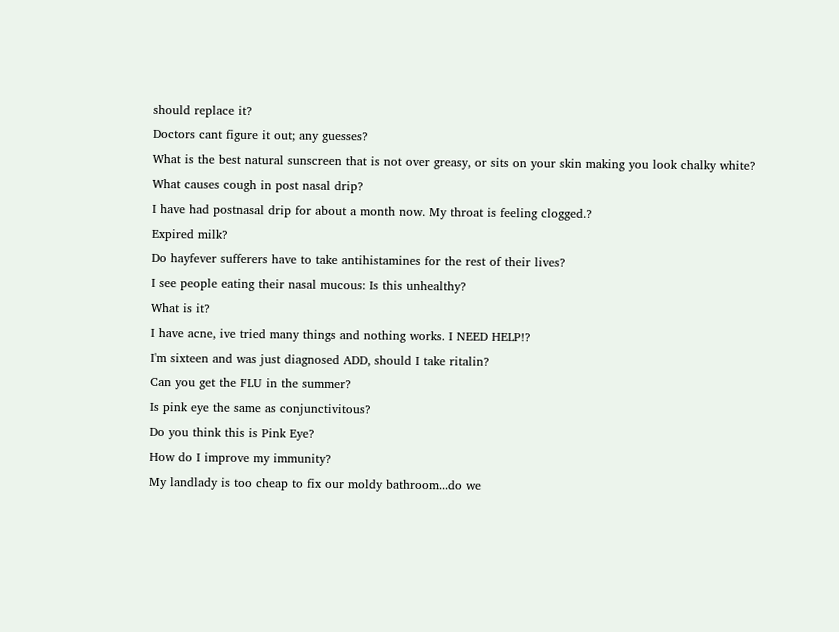should replace it?
Doctors cant figure it out; any guesses?
What is the best natural sunscreen that is not over greasy, or sits on your skin making you look chalky white?
What causes cough in post nasal drip?
I have had postnasal drip for about a month now. My throat is feeling clogged.?
Expired milk?
Do hayfever sufferers have to take antihistamines for the rest of their lives?
I see people eating their nasal mucous: Is this unhealthy?
What is it?
I have acne, ive tried many things and nothing works. I NEED HELP!?
I'm sixteen and was just diagnosed ADD, should I take ritalin?
Can you get the FLU in the summer?
Is pink eye the same as conjunctivitous?
Do you think this is Pink Eye?
How do I improve my immunity?
My landlady is too cheap to fix our moldy bathroom...do we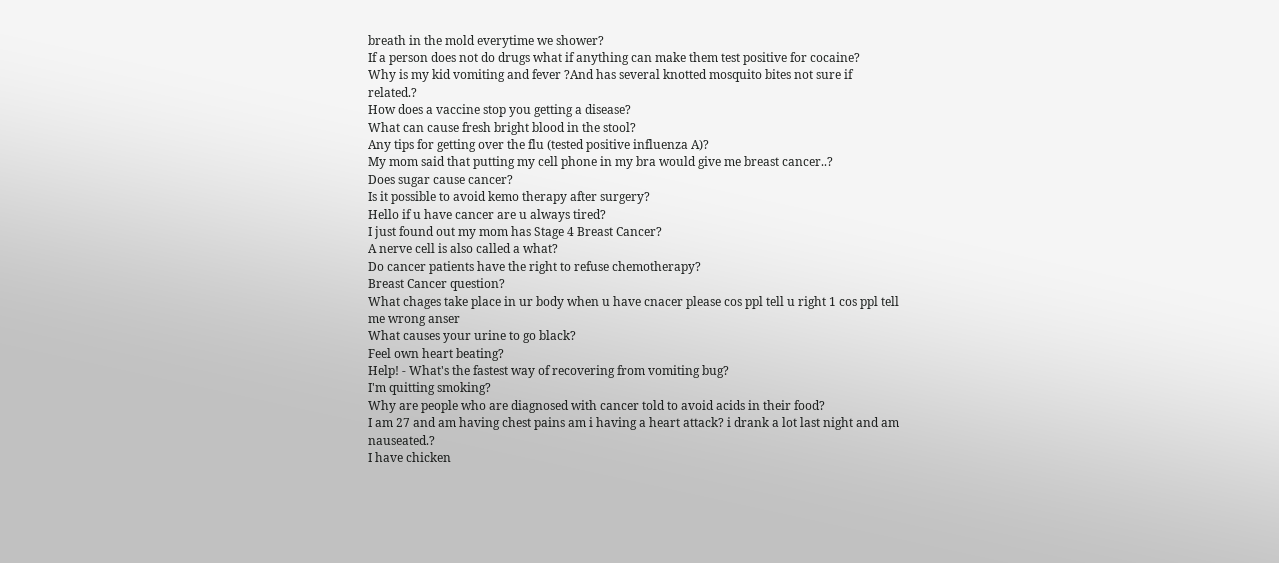breath in the mold everytime we shower?
If a person does not do drugs what if anything can make them test positive for cocaine?
Why is my kid vomiting and fever ?And has several knotted mosquito bites not sure if related.?
How does a vaccine stop you getting a disease?
What can cause fresh bright blood in the stool?
Any tips for getting over the flu (tested positive influenza A)?
My mom said that putting my cell phone in my bra would give me breast cancer..?
Does sugar cause cancer?
Is it possible to avoid kemo therapy after surgery?
Hello if u have cancer are u always tired?
I just found out my mom has Stage 4 Breast Cancer?
A nerve cell is also called a what?
Do cancer patients have the right to refuse chemotherapy?
Breast Cancer question?
What chages take place in ur body when u have cnacer please cos ppl tell u right 1 cos ppl tell me wrong anser
What causes your urine to go black?
Feel own heart beating?
Help! - What's the fastest way of recovering from vomiting bug?
I'm quitting smoking?
Why are people who are diagnosed with cancer told to avoid acids in their food?
I am 27 and am having chest pains am i having a heart attack? i drank a lot last night and am nauseated.?
I have chicken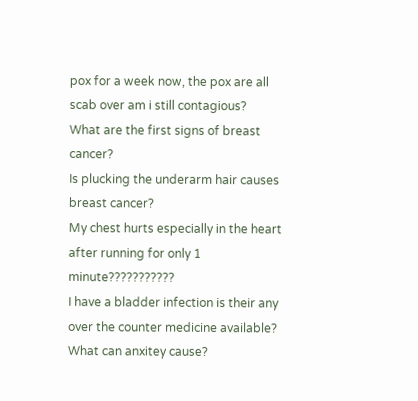pox for a week now, the pox are all scab over am i still contagious?
What are the first signs of breast cancer?
Is plucking the underarm hair causes breast cancer?
My chest hurts especially in the heart after running for only 1 minute???????????
I have a bladder infection is their any over the counter medicine available?
What can anxitey cause?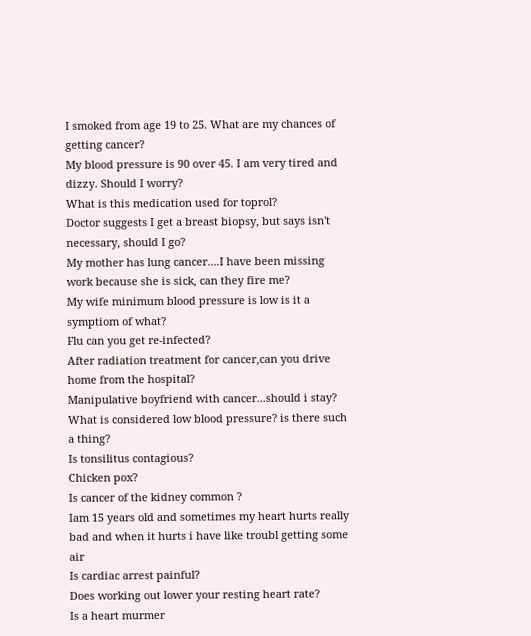I smoked from age 19 to 25. What are my chances of getting cancer?
My blood pressure is 90 over 45. I am very tired and dizzy. Should I worry?
What is this medication used for toprol?
Doctor suggests I get a breast biopsy, but says isn't necessary, should I go?
My mother has lung cancer....I have been missing work because she is sick, can they fire me?
My wife minimum blood pressure is low is it a symptiom of what?
Flu can you get re-infected?
After radiation treatment for cancer,can you drive home from the hospital?
Manipulative boyfriend with cancer...should i stay?
What is considered low blood pressure? is there such a thing?
Is tonsilitus contagious?
Chicken pox?
Is cancer of the kidney common ?
Iam 15 years old and sometimes my heart hurts really bad and when it hurts i have like troubl getting some air
Is cardiac arrest painful?
Does working out lower your resting heart rate?
Is a heart murmer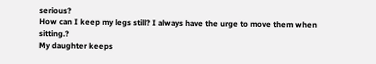serious?
How can I keep my legs still? I always have the urge to move them when sitting.?
My daughter keeps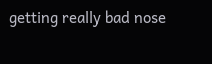getting really bad nose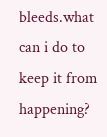bleeds.what can i do to keep it from happening?